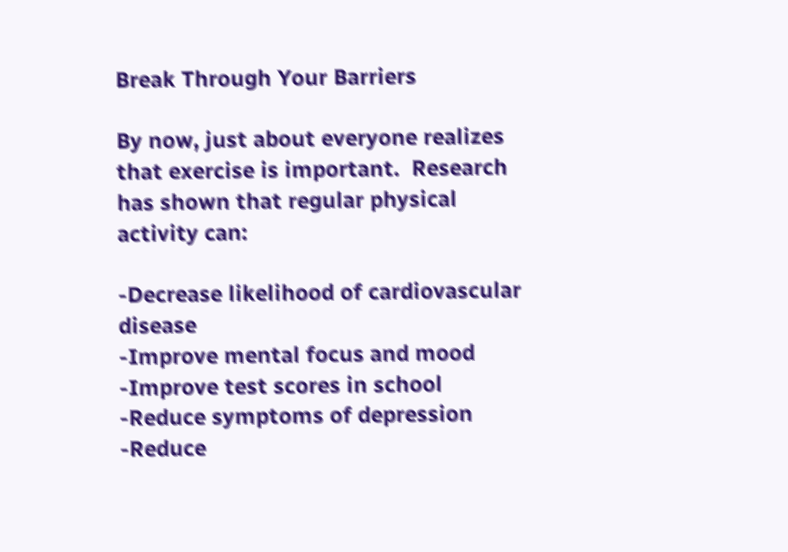Break Through Your Barriers

By now, just about everyone realizes that exercise is important.  Research has shown that regular physical activity can:

-Decrease likelihood of cardiovascular disease
-Improve mental focus and mood
-Improve test scores in school
-Reduce symptoms of depression
-Reduce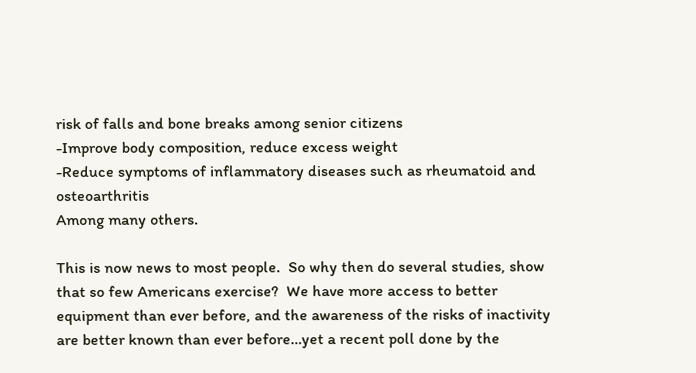risk of falls and bone breaks among senior citizens
-Improve body composition, reduce excess weight
-Reduce symptoms of inflammatory diseases such as rheumatoid and osteoarthritis
Among many others.

This is now news to most people.  So why then do several studies, show that so few Americans exercise?  We have more access to better equipment than ever before, and the awareness of the risks of inactivity are better known than ever before…yet a recent poll done by the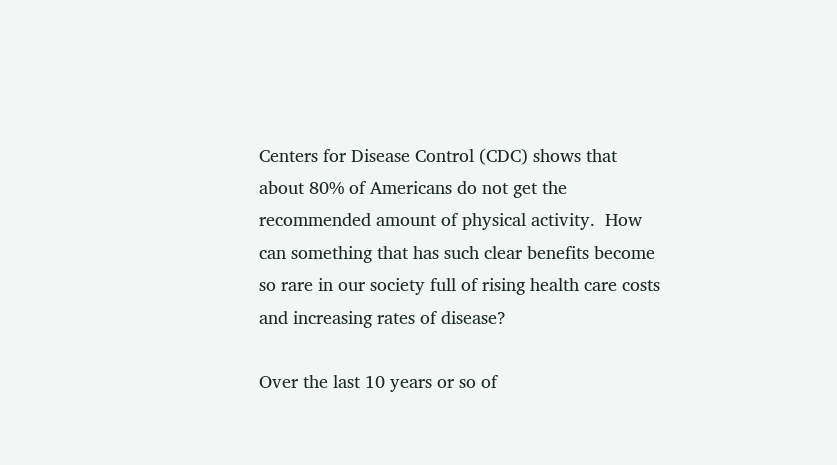Centers for Disease Control (CDC) shows that about 80% of Americans do not get the recommended amount of physical activity.  How can something that has such clear benefits become so rare in our society full of rising health care costs and increasing rates of disease?

Over the last 10 years or so of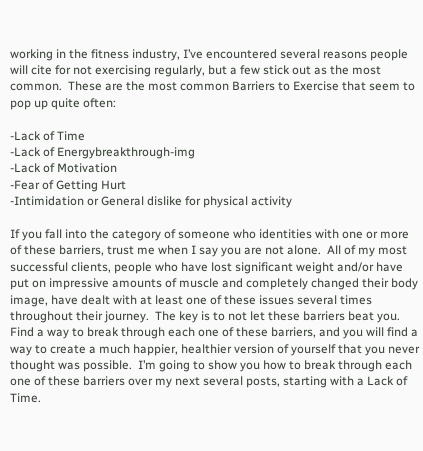working in the fitness industry, I’ve encountered several reasons people will cite for not exercising regularly, but a few stick out as the most common.  These are the most common Barriers to Exercise that seem to pop up quite often:

-Lack of Time
-Lack of Energybreakthrough-img
-Lack of Motivation
-Fear of Getting Hurt
-Intimidation or General dislike for physical activity

If you fall into the category of someone who identities with one or more of these barriers, trust me when I say you are not alone.  All of my most successful clients, people who have lost significant weight and/or have put on impressive amounts of muscle and completely changed their body image, have dealt with at least one of these issues several times throughout their journey.  The key is to not let these barriers beat you.  Find a way to break through each one of these barriers, and you will find a way to create a much happier, healthier version of yourself that you never thought was possible.  I’m going to show you how to break through each one of these barriers over my next several posts, starting with a Lack of Time.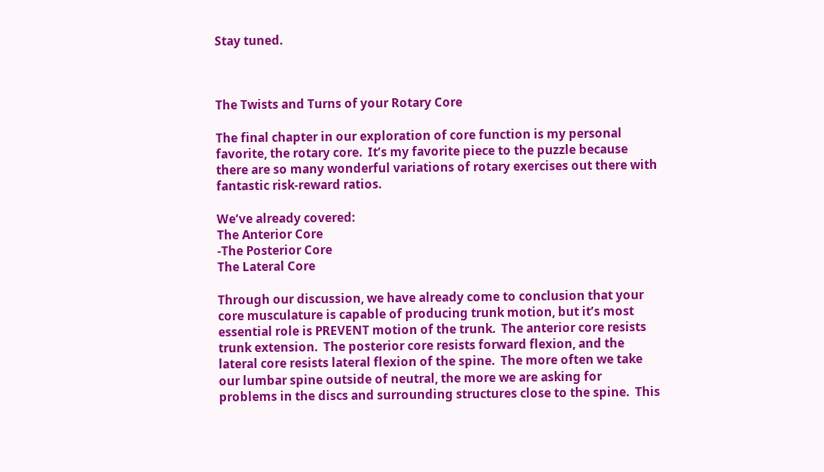Stay tuned.



The Twists and Turns of your Rotary Core

The final chapter in our exploration of core function is my personal favorite, the rotary core.  It’s my favorite piece to the puzzle because there are so many wonderful variations of rotary exercises out there with fantastic risk-reward ratios.

We’ve already covered:
The Anterior Core
-The Posterior Core
The Lateral Core

Through our discussion, we have already come to conclusion that your core musculature is capable of producing trunk motion, but it’s most essential role is PREVENT motion of the trunk.  The anterior core resists trunk extension.  The posterior core resists forward flexion, and the lateral core resists lateral flexion of the spine.  The more often we take our lumbar spine outside of neutral, the more we are asking for problems in the discs and surrounding structures close to the spine.  This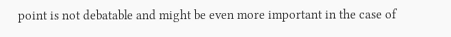point is not debatable and might be even more important in the case of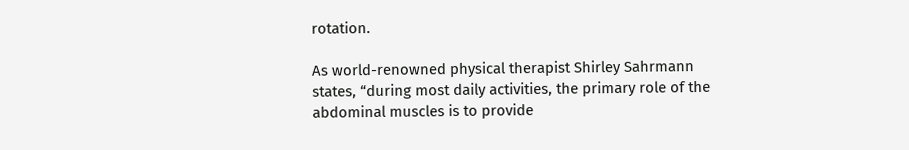rotation.

As world-renowned physical therapist Shirley Sahrmann states, “during most daily activities, the primary role of the abdominal muscles is to provide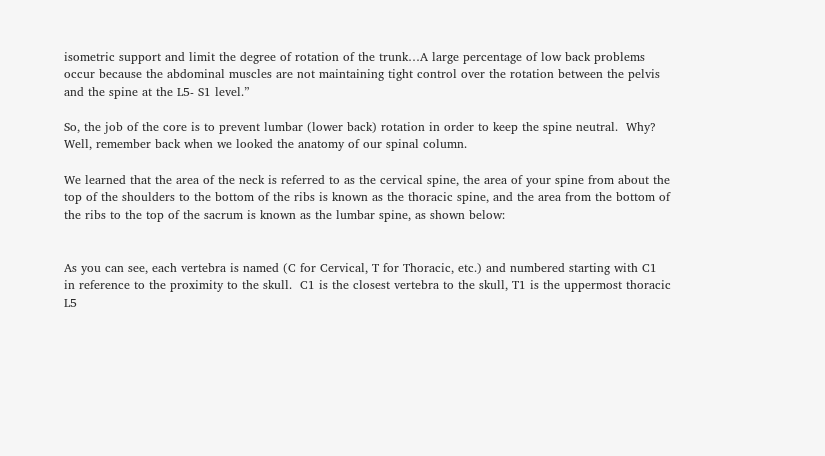isometric support and limit the degree of rotation of the trunk…A large percentage of low back problems occur because the abdominal muscles are not maintaining tight control over the rotation between the pelvis and the spine at the L5- S1 level.”

So, the job of the core is to prevent lumbar (lower back) rotation in order to keep the spine neutral.  Why?  Well, remember back when we looked the anatomy of our spinal column.

We learned that the area of the neck is referred to as the cervical spine, the area of your spine from about the top of the shoulders to the bottom of the ribs is known as the thoracic spine, and the area from the bottom of the ribs to the top of the sacrum is known as the lumbar spine, as shown below:


As you can see, each vertebra is named (C for Cervical, T for Thoracic, etc.) and numbered starting with C1 in reference to the proximity to the skull.  C1 is the closest vertebra to the skull, T1 is the uppermost thoracic L5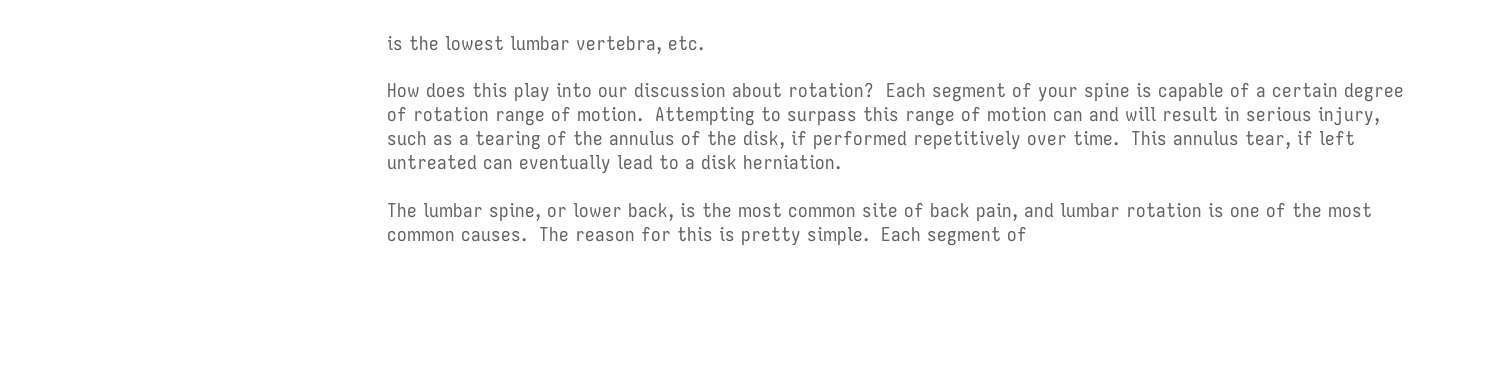is the lowest lumbar vertebra, etc.

How does this play into our discussion about rotation?  Each segment of your spine is capable of a certain degree of rotation range of motion.  Attempting to surpass this range of motion can and will result in serious injury, such as a tearing of the annulus of the disk, if performed repetitively over time.  This annulus tear, if left untreated can eventually lead to a disk herniation.

The lumbar spine, or lower back, is the most common site of back pain, and lumbar rotation is one of the most common causes.  The reason for this is pretty simple.  Each segment of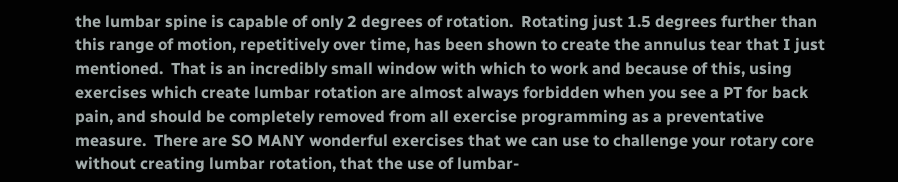the lumbar spine is capable of only 2 degrees of rotation.  Rotating just 1.5 degrees further than this range of motion, repetitively over time, has been shown to create the annulus tear that I just mentioned.  That is an incredibly small window with which to work and because of this, using exercises which create lumbar rotation are almost always forbidden when you see a PT for back pain, and should be completely removed from all exercise programming as a preventative measure.  There are SO MANY wonderful exercises that we can use to challenge your rotary core without creating lumbar rotation, that the use of lumbar-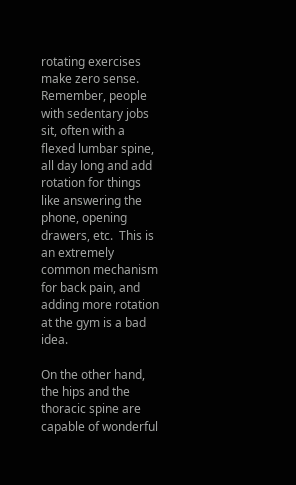rotating exercises make zero sense.  Remember, people with sedentary jobs sit, often with a flexed lumbar spine, all day long and add rotation for things like answering the phone, opening drawers, etc.  This is an extremely common mechanism for back pain, and adding more rotation at the gym is a bad idea.

On the other hand, the hips and the thoracic spine are capable of wonderful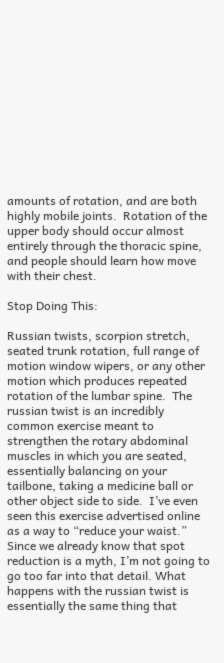amounts of rotation, and are both highly mobile joints.  Rotation of the upper body should occur almost entirely through the thoracic spine, and people should learn how move with their chest.

Stop Doing This:

Russian twists, scorpion stretch, seated trunk rotation, full range of motion window wipers, or any other motion which produces repeated rotation of the lumbar spine.  The russian twist is an incredibly common exercise meant to strengthen the rotary abdominal muscles in which you are seated, essentially balancing on your tailbone, taking a medicine ball or other object side to side.  I’ve even seen this exercise advertised online as a way to “reduce your waist.”  Since we already know that spot reduction is a myth, I’m not going to go too far into that detail. What happens with the russian twist is essentially the same thing that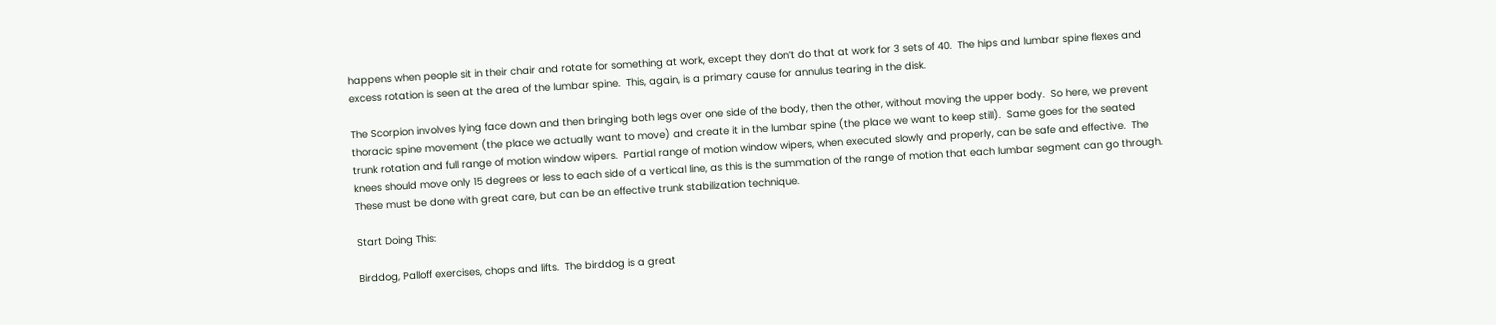happens when people sit in their chair and rotate for something at work, except they don’t do that at work for 3 sets of 40.  The hips and lumbar spine flexes and excess rotation is seen at the area of the lumbar spine.  This, again, is a primary cause for annulus tearing in the disk.

The Scorpion involves lying face down and then bringing both legs over one side of the body, then the other, without moving the upper body.  So here, we prevent thoracic spine movement (the place we actually want to move) and create it in the lumbar spine (the place we want to keep still).  Same goes for the seated trunk rotation and full range of motion window wipers.  Partial range of motion window wipers, when executed slowly and properly, can be safe and effective.  The knees should move only 15 degrees or less to each side of a vertical line, as this is the summation of the range of motion that each lumbar segment can go through.  These must be done with great care, but can be an effective trunk stabilization technique.

Start Doing This:

Birddog, Palloff exercises, chops and lifts.  The birddog is a great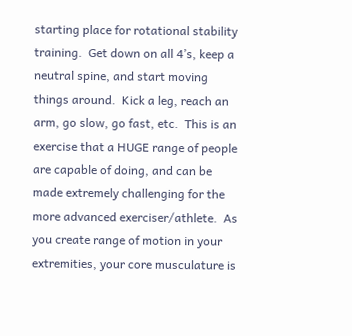starting place for rotational stability training.  Get down on all 4’s, keep a neutral spine, and start moving things around.  Kick a leg, reach an arm, go slow, go fast, etc.  This is an exercise that a HUGE range of people are capable of doing, and can be made extremely challenging for the more advanced exerciser/athlete.  As you create range of motion in your extremities, your core musculature is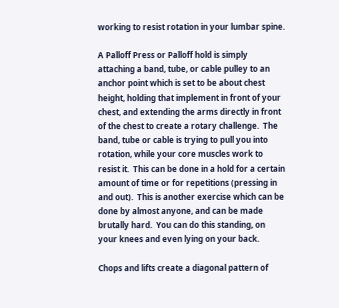working to resist rotation in your lumbar spine.

A Palloff Press or Palloff hold is simply attaching a band, tube, or cable pulley to an anchor point which is set to be about chest height, holding that implement in front of your chest, and extending the arms directly in front of the chest to create a rotary challenge.  The band, tube or cable is trying to pull you into rotation, while your core muscles work to resist it.  This can be done in a hold for a certain amount of time or for repetitions (pressing in and out).  This is another exercise which can be done by almost anyone, and can be made brutally hard.  You can do this standing, on your knees and even lying on your back.

Chops and lifts create a diagonal pattern of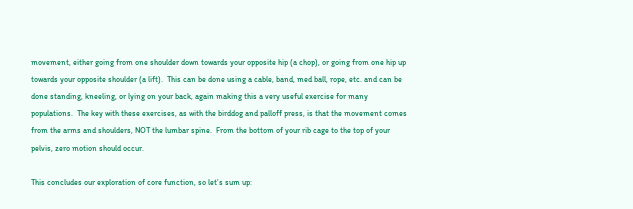movement, either going from one shoulder down towards your opposite hip (a chop), or going from one hip up towards your opposite shoulder (a lift).  This can be done using a cable, band, med ball, rope, etc. and can be done standing, kneeling, or lying on your back, again making this a very useful exercise for many populations.  The key with these exercises, as with the birddog and palloff press, is that the movement comes from the arms and shoulders, NOT the lumbar spine.  From the bottom of your rib cage to the top of your pelvis, zero motion should occur.

This concludes our exploration of core function, so let’s sum up: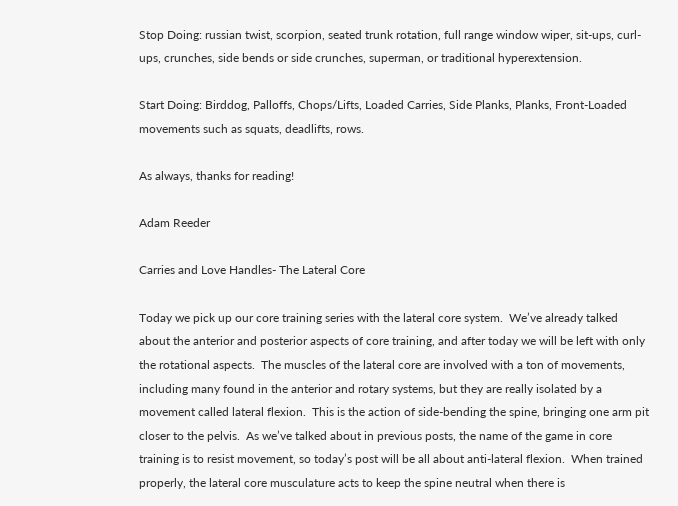Stop Doing: russian twist, scorpion, seated trunk rotation, full range window wiper, sit-ups, curl-ups, crunches, side bends or side crunches, superman, or traditional hyperextension.

Start Doing: Birddog, Palloffs, Chops/Lifts, Loaded Carries, Side Planks, Planks, Front-Loaded movements such as squats, deadlifts, rows.

As always, thanks for reading!

Adam Reeder

Carries and Love Handles- The Lateral Core

Today we pick up our core training series with the lateral core system.  We’ve already talked about the anterior and posterior aspects of core training, and after today we will be left with only the rotational aspects.  The muscles of the lateral core are involved with a ton of movements, including many found in the anterior and rotary systems, but they are really isolated by a movement called lateral flexion.  This is the action of side-bending the spine, bringing one arm pit closer to the pelvis.  As we’ve talked about in previous posts, the name of the game in core training is to resist movement, so today’s post will be all about anti-lateral flexion.  When trained properly, the lateral core musculature acts to keep the spine neutral when there is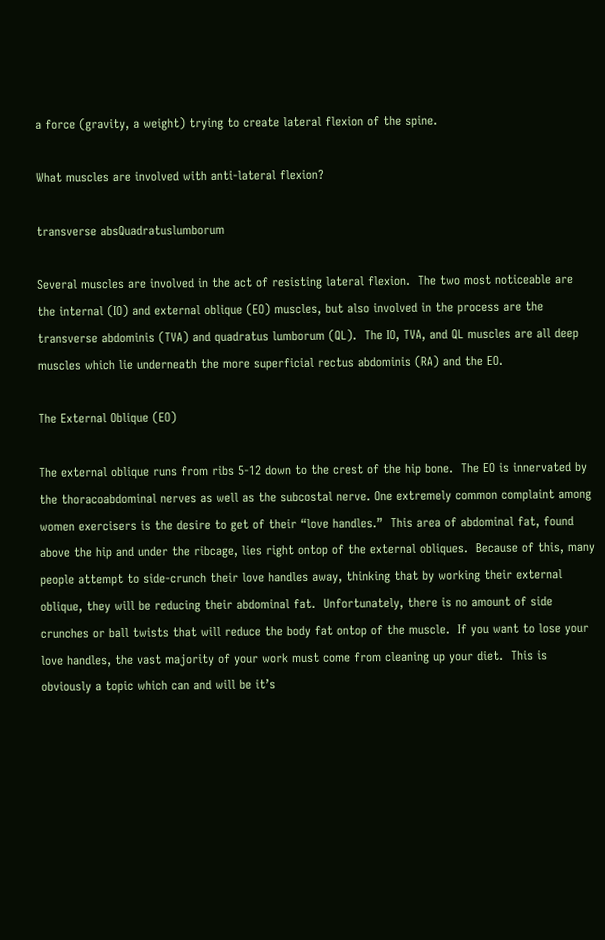a force (gravity, a weight) trying to create lateral flexion of the spine.

What muscles are involved with anti-lateral flexion?

transverse absQuadratuslumborum

Several muscles are involved in the act of resisting lateral flexion.  The two most noticeable are the internal (IO) and external oblique (EO) muscles, but also involved in the process are the transverse abdominis (TVA) and quadratus lumborum (QL).  The IO, TVA, and QL muscles are all deep muscles which lie underneath the more superficial rectus abdominis (RA) and the EO.

The External Oblique (EO)

The external oblique runs from ribs 5-12 down to the crest of the hip bone.  The EO is innervated by the thoracoabdominal nerves as well as the subcostal nerve. One extremely common complaint among women exercisers is the desire to get of their “love handles.”  This area of abdominal fat, found above the hip and under the ribcage, lies right ontop of the external obliques.  Because of this, many people attempt to side-crunch their love handles away, thinking that by working their external oblique, they will be reducing their abdominal fat.  Unfortunately, there is no amount of side crunches or ball twists that will reduce the body fat ontop of the muscle.  If you want to lose your love handles, the vast majority of your work must come from cleaning up your diet.  This is obviously a topic which can and will be it’s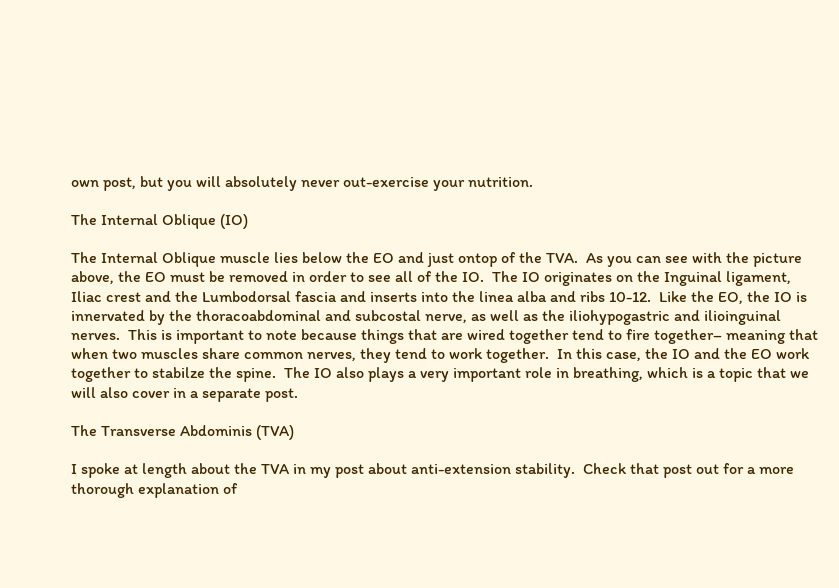own post, but you will absolutely never out-exercise your nutrition.

The Internal Oblique (IO)

The Internal Oblique muscle lies below the EO and just ontop of the TVA.  As you can see with the picture above, the EO must be removed in order to see all of the IO.  The IO originates on the Inguinal ligament, Iliac crest and the Lumbodorsal fascia and inserts into the linea alba and ribs 10-12.  Like the EO, the IO is innervated by the thoracoabdominal and subcostal nerve, as well as the iliohypogastric and ilioinguinal nerves.  This is important to note because things that are wired together tend to fire together– meaning that when two muscles share common nerves, they tend to work together.  In this case, the IO and the EO work together to stabilze the spine.  The IO also plays a very important role in breathing, which is a topic that we will also cover in a separate post.

The Transverse Abdominis (TVA)

I spoke at length about the TVA in my post about anti-extension stability.  Check that post out for a more thorough explanation of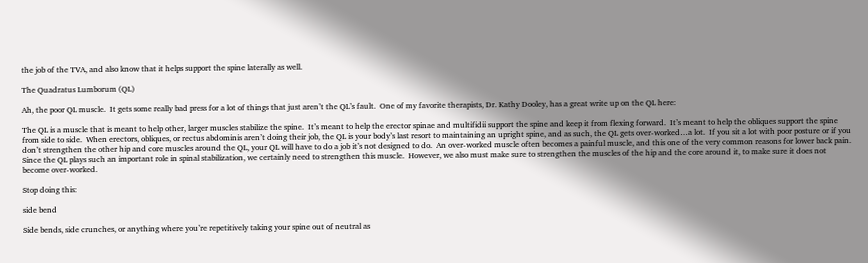the job of the TVA, and also know that it helps support the spine laterally as well.

The Quadratus Lumborum (QL)

Ah, the poor QL muscle.  It gets some really bad press for a lot of things that just aren’t the QL’s fault.  One of my favorite therapists, Dr. Kathy Dooley, has a great write up on the QL here:

The QL is a muscle that is meant to help other, larger muscles stabilize the spine.  It’s meant to help the erector spinae and multifidii support the spine and keep it from flexing forward.  It’s meant to help the obliques support the spine from side to side.  When erectors, obliques, or rectus abdominis aren’t doing their job, the QL is your body’s last resort to maintaining an upright spine, and as such, the QL gets over-worked…a lot.  If you sit a lot with poor posture or if you don’t strengthen the other hip and core muscles around the QL, your QL will have to do a job it’s not designed to do.  An over-worked muscle often becomes a painful muscle, and this one of the very common reasons for lower back pain.  Since the QL plays such an important role in spinal stabilization, we certainly need to strengthen this muscle.  However, we also must make sure to strengthen the muscles of the hip and the core around it, to make sure it does not become over-worked.

Stop doing this:

side bend

Side bends, side crunches, or anything where you’re repetitively taking your spine out of neutral as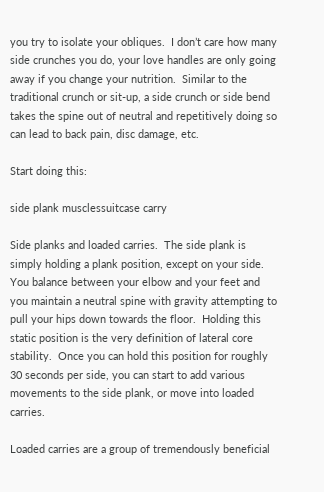you try to isolate your obliques.  I don’t care how many side crunches you do, your love handles are only going away if you change your nutrition.  Similar to the traditional crunch or sit-up, a side crunch or side bend takes the spine out of neutral and repetitively doing so can lead to back pain, disc damage, etc.

Start doing this:

side plank musclessuitcase carry

Side planks and loaded carries.  The side plank is simply holding a plank position, except on your side.  You balance between your elbow and your feet and you maintain a neutral spine with gravity attempting to pull your hips down towards the floor.  Holding this static position is the very definition of lateral core stability.  Once you can hold this position for roughly 30 seconds per side, you can start to add various movements to the side plank, or move into loaded carries.

Loaded carries are a group of tremendously beneficial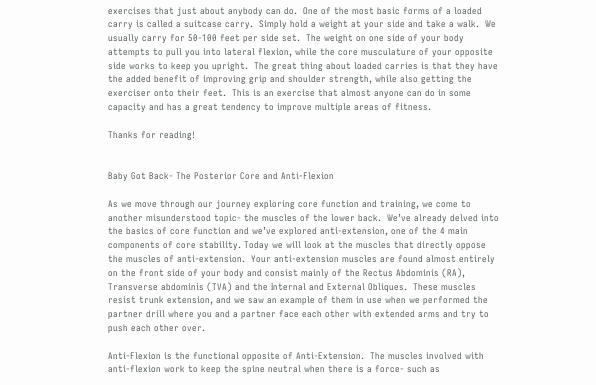exercises that just about anybody can do.  One of the most basic forms of a loaded carry is called a suitcase carry.  Simply hold a weight at your side and take a walk.  We usually carry for 50-100 feet per side set.  The weight on one side of your body attempts to pull you into lateral flexion, while the core musculature of your opposite side works to keep you upright.  The great thing about loaded carries is that they have the added benefit of improving grip and shoulder strength, while also getting the exerciser onto their feet.  This is an exercise that almost anyone can do in some capacity and has a great tendency to improve multiple areas of fitness.

Thanks for reading!


Baby Got Back- The Posterior Core and Anti-Flexion

As we move through our journey exploring core function and training, we come to another misunderstood topic- the muscles of the lower back.  We’ve already delved into the basics of core function and we’ve explored anti-extension, one of the 4 main components of core stability. Today we will look at the muscles that directly oppose the muscles of anti-extension.  Your anti-extension muscles are found almost entirely on the front side of your body and consist mainly of the Rectus Abdominis (RA), Transverse abdominis (TVA) and the Internal and External Obliques.  These muscles resist trunk extension, and we saw an example of them in use when we performed the partner drill where you and a partner face each other with extended arms and try to push each other over.

Anti-Flexion is the functional opposite of Anti-Extension.  The muscles involved with anti-flexion work to keep the spine neutral when there is a force- such as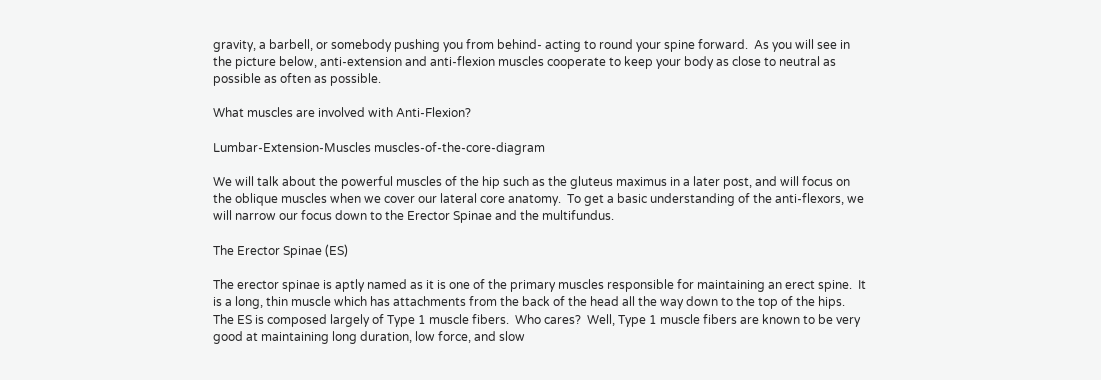gravity, a barbell, or somebody pushing you from behind- acting to round your spine forward.  As you will see in the picture below, anti-extension and anti-flexion muscles cooperate to keep your body as close to neutral as possible as often as possible.

What muscles are involved with Anti-Flexion?

Lumbar-Extension-Muscles muscles-of-the-core-diagram

We will talk about the powerful muscles of the hip such as the gluteus maximus in a later post, and will focus on the oblique muscles when we cover our lateral core anatomy.  To get a basic understanding of the anti-flexors, we will narrow our focus down to the Erector Spinae and the multifundus.

The Erector Spinae (ES)

The erector spinae is aptly named as it is one of the primary muscles responsible for maintaining an erect spine.  It is a long, thin muscle which has attachments from the back of the head all the way down to the top of the hips.  The ES is composed largely of Type 1 muscle fibers.  Who cares?  Well, Type 1 muscle fibers are known to be very good at maintaining long duration, low force, and slow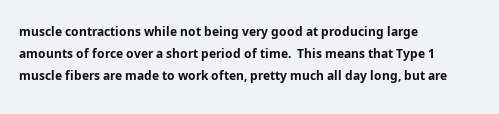muscle contractions while not being very good at producing large amounts of force over a short period of time.  This means that Type 1 muscle fibers are made to work often, pretty much all day long, but are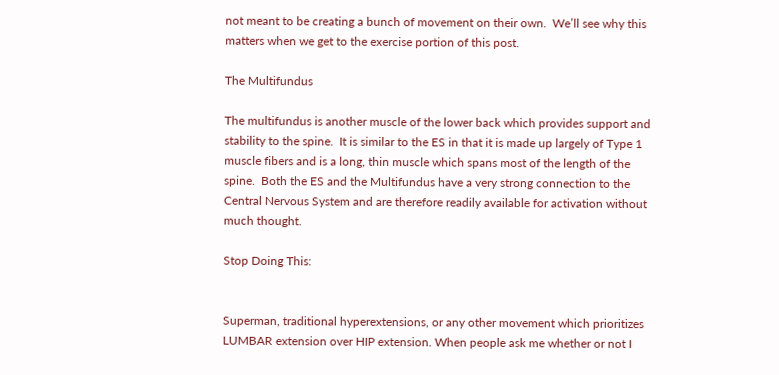not meant to be creating a bunch of movement on their own.  We’ll see why this matters when we get to the exercise portion of this post.

The Multifundus

The multifundus is another muscle of the lower back which provides support and stability to the spine.  It is similar to the ES in that it is made up largely of Type 1 muscle fibers and is a long, thin muscle which spans most of the length of the spine.  Both the ES and the Multifundus have a very strong connection to the Central Nervous System and are therefore readily available for activation without much thought.

Stop Doing This:


Superman, traditional hyperextensions, or any other movement which prioritizes LUMBAR extension over HIP extension. When people ask me whether or not I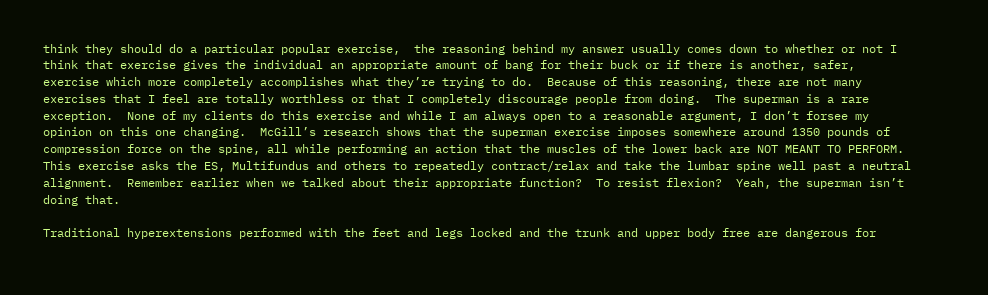think they should do a particular popular exercise,  the reasoning behind my answer usually comes down to whether or not I think that exercise gives the individual an appropriate amount of bang for their buck or if there is another, safer, exercise which more completely accomplishes what they’re trying to do.  Because of this reasoning, there are not many exercises that I feel are totally worthless or that I completely discourage people from doing.  The superman is a rare exception.  None of my clients do this exercise and while I am always open to a reasonable argument, I don’t forsee my opinion on this one changing.  McGill’s research shows that the superman exercise imposes somewhere around 1350 pounds of compression force on the spine, all while performing an action that the muscles of the lower back are NOT MEANT TO PERFORM.  This exercise asks the ES, Multifundus and others to repeatedly contract/relax and take the lumbar spine well past a neutral alignment.  Remember earlier when we talked about their appropriate function?  To resist flexion?  Yeah, the superman isn’t doing that.

Traditional hyperextensions performed with the feet and legs locked and the trunk and upper body free are dangerous for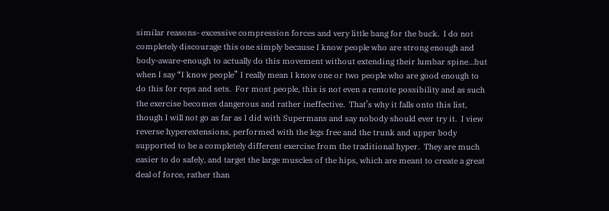similar reasons- excessive compression forces and very little bang for the buck.  I do not completely discourage this one simply because I know people who are strong enough and body-aware-enough to actually do this movement without extending their lumbar spine…but when I say “I know people” I really mean I know one or two people who are good enough to do this for reps and sets.  For most people, this is not even a remote possibility and as such the exercise becomes dangerous and rather ineffective.  That’s why it falls onto this list, though I will not go as far as I did with Supermans and say nobody should ever try it.  I view reverse hyperextensions, performed with the legs free and the trunk and upper body supported to be a completely different exercise from the traditional hyper.  They are much easier to do safely, and target the large muscles of the hips, which are meant to create a great deal of force, rather than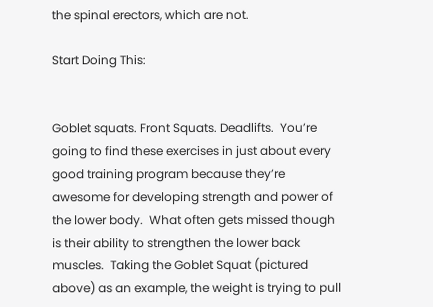the spinal erectors, which are not.

Start Doing This:


Goblet squats. Front Squats. Deadlifts.  You’re going to find these exercises in just about every good training program because they’re awesome for developing strength and power of the lower body.  What often gets missed though is their ability to strengthen the lower back muscles.  Taking the Goblet Squat (pictured above) as an example, the weight is trying to pull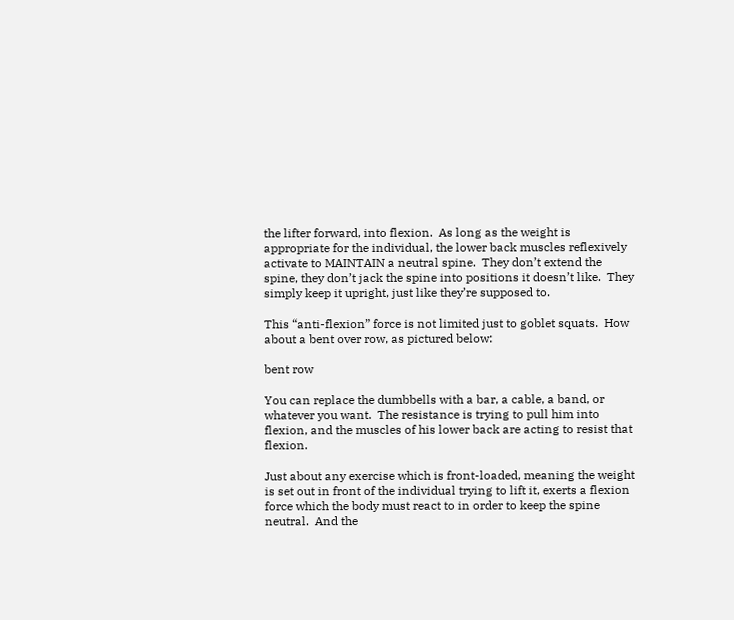the lifter forward, into flexion.  As long as the weight is appropriate for the individual, the lower back muscles reflexively activate to MAINTAIN a neutral spine.  They don’t extend the spine, they don’t jack the spine into positions it doesn’t like.  They simply keep it upright, just like they’re supposed to.

This “anti-flexion” force is not limited just to goblet squats.  How about a bent over row, as pictured below:

bent row

You can replace the dumbbells with a bar, a cable, a band, or whatever you want.  The resistance is trying to pull him into flexion, and the muscles of his lower back are acting to resist that flexion.

Just about any exercise which is front-loaded, meaning the weight is set out in front of the individual trying to lift it, exerts a flexion force which the body must react to in order to keep the spine neutral.  And the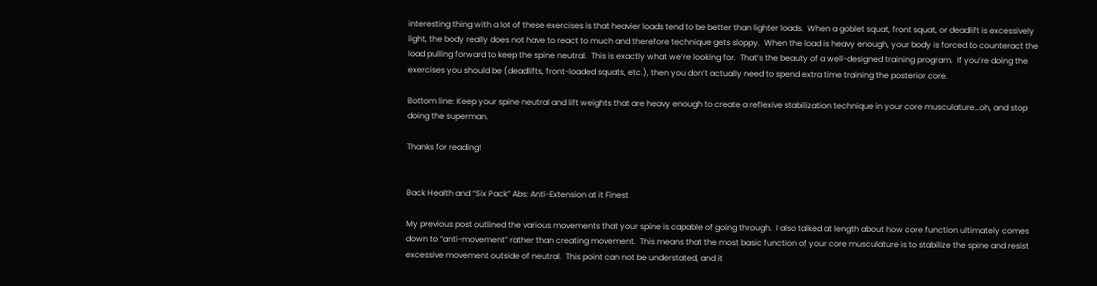interesting thing with a lot of these exercises is that heavier loads tend to be better than lighter loads.  When a goblet squat, front squat, or deadlift is excessively light, the body really does not have to react to much and therefore technique gets sloppy.  When the load is heavy enough, your body is forced to counteract the load pulling forward to keep the spine neutral.  This is exactly what we’re looking for.  That’s the beauty of a well-designed training program.  If you’re doing the exercises you should be (deadlifts, front-loaded squats, etc.), then you don’t actually need to spend extra time training the posterior core.

Bottom line: Keep your spine neutral and lift weights that are heavy enough to create a reflexive stabilization technique in your core musculature…oh, and stop doing the superman.

Thanks for reading!


Back Health and “Six Pack” Abs: Anti-Extension at it Finest

My previous post outlined the various movements that your spine is capable of going through.  I also talked at length about how core function ultimately comes down to “anti-movement” rather than creating movement.  This means that the most basic function of your core musculature is to stabilize the spine and resist excessive movement outside of neutral.  This point can not be understated, and it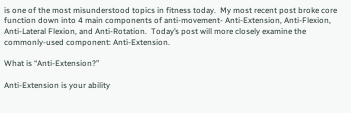is one of the most misunderstood topics in fitness today.  My most recent post broke core function down into 4 main components of anti-movement- Anti-Extension, Anti-Flexion, Anti-Lateral Flexion, and Anti-Rotation.  Today’s post will more closely examine the commonly-used component: Anti-Extension.

What is “Anti-Extension?”

Anti-Extension is your ability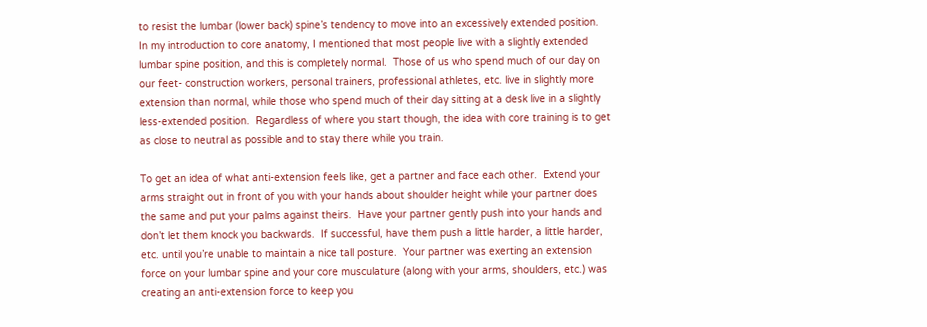to resist the lumbar (lower back) spine’s tendency to move into an excessively extended position.  In my introduction to core anatomy, I mentioned that most people live with a slightly extended lumbar spine position, and this is completely normal.  Those of us who spend much of our day on our feet- construction workers, personal trainers, professional athletes, etc. live in slightly more extension than normal, while those who spend much of their day sitting at a desk live in a slightly less-extended position.  Regardless of where you start though, the idea with core training is to get as close to neutral as possible and to stay there while you train.

To get an idea of what anti-extension feels like, get a partner and face each other.  Extend your arms straight out in front of you with your hands about shoulder height while your partner does the same and put your palms against theirs.  Have your partner gently push into your hands and don’t let them knock you backwards.  If successful, have them push a little harder, a little harder, etc. until you’re unable to maintain a nice tall posture.  Your partner was exerting an extension force on your lumbar spine and your core musculature (along with your arms, shoulders, etc.) was creating an anti-extension force to keep you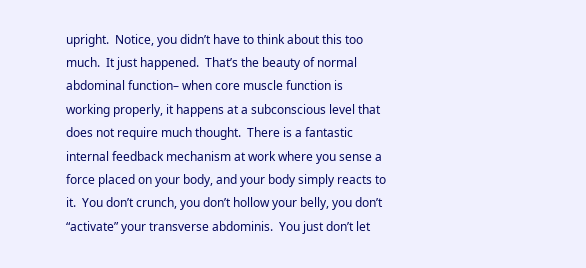upright.  Notice, you didn’t have to think about this too much.  It just happened.  That’s the beauty of normal abdominal function– when core muscle function is working properly, it happens at a subconscious level that does not require much thought.  There is a fantastic internal feedback mechanism at work where you sense a force placed on your body, and your body simply reacts to it.  You don’t crunch, you don’t hollow your belly, you don’t “activate” your transverse abdominis.  You just don’t let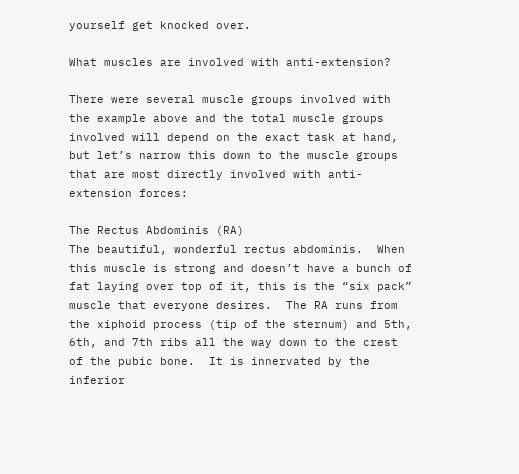yourself get knocked over.

What muscles are involved with anti-extension?

There were several muscle groups involved with the example above and the total muscle groups involved will depend on the exact task at hand, but let’s narrow this down to the muscle groups that are most directly involved with anti-extension forces:

The Rectus Abdominis (RA)
The beautiful, wonderful rectus abdominis.  When this muscle is strong and doesn’t have a bunch of fat laying over top of it, this is the “six pack” muscle that everyone desires.  The RA runs from the xiphoid process (tip of the sternum) and 5th, 6th, and 7th ribs all the way down to the crest of the pubic bone.  It is innervated by the inferior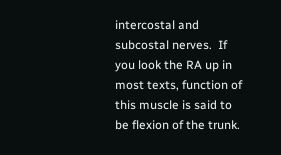intercostal and subcostal nerves.  If you look the RA up in most texts, function of this muscle is said to be flexion of the trunk.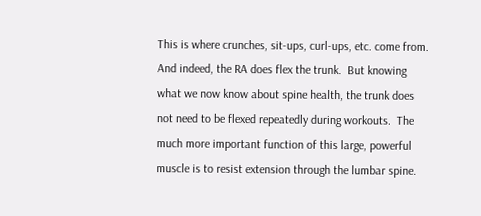This is where crunches, sit-ups, curl-ups, etc. come from.  And indeed, the RA does flex the trunk.  But knowing what we now know about spine health, the trunk does not need to be flexed repeatedly during workouts.  The much more important function of this large, powerful muscle is to resist extension through the lumbar spine.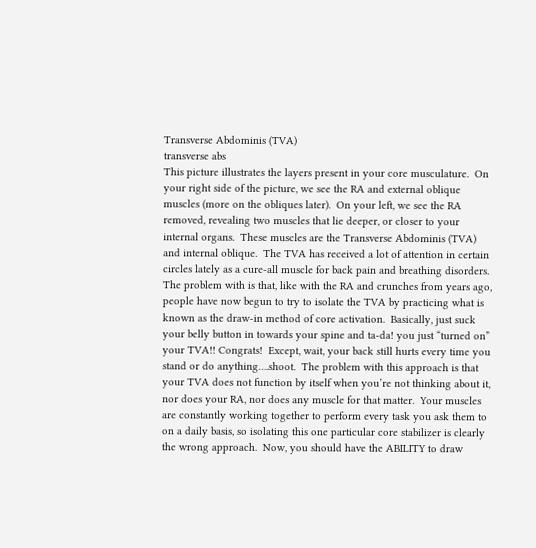Transverse Abdominis (TVA)
transverse abs
This picture illustrates the layers present in your core musculature.  On your right side of the picture, we see the RA and external oblique muscles (more on the obliques later).  On your left, we see the RA removed, revealing two muscles that lie deeper, or closer to your internal organs.  These muscles are the Transverse Abdominis (TVA) and internal oblique.  The TVA has received a lot of attention in certain circles lately as a cure-all muscle for back pain and breathing disorders.  The problem with is that, like with the RA and crunches from years ago, people have now begun to try to isolate the TVA by practicing what is known as the draw-in method of core activation.  Basically, just suck your belly button in towards your spine and ta-da! you just “turned on” your TVA!! Congrats!  Except, wait, your back still hurts every time you stand or do anything….shoot.  The problem with this approach is that your TVA does not function by itself when you’re not thinking about it, nor does your RA, nor does any muscle for that matter.  Your muscles are constantly working together to perform every task you ask them to on a daily basis, so isolating this one particular core stabilizer is clearly the wrong approach.  Now, you should have the ABILITY to draw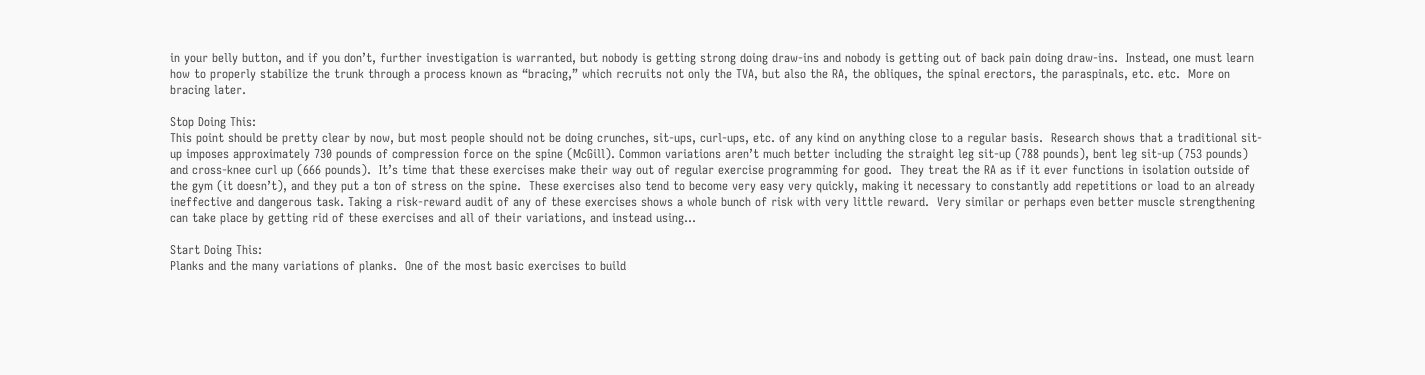in your belly button, and if you don’t, further investigation is warranted, but nobody is getting strong doing draw-ins and nobody is getting out of back pain doing draw-ins.  Instead, one must learn how to properly stabilize the trunk through a process known as “bracing,” which recruits not only the TVA, but also the RA, the obliques, the spinal erectors, the paraspinals, etc. etc.  More on bracing later.

Stop Doing This:
This point should be pretty clear by now, but most people should not be doing crunches, sit-ups, curl-ups, etc. of any kind on anything close to a regular basis.  Research shows that a traditional sit-up imposes approximately 730 pounds of compression force on the spine (McGill). Common variations aren’t much better including the straight leg sit-up (788 pounds), bent leg sit-up (753 pounds) and cross-knee curl up (666 pounds).  It’s time that these exercises make their way out of regular exercise programming for good.  They treat the RA as if it ever functions in isolation outside of the gym (it doesn’t), and they put a ton of stress on the spine.  These exercises also tend to become very easy very quickly, making it necessary to constantly add repetitions or load to an already ineffective and dangerous task. Taking a risk-reward audit of any of these exercises shows a whole bunch of risk with very little reward.  Very similar or perhaps even better muscle strengthening can take place by getting rid of these exercises and all of their variations, and instead using…

Start Doing This:
Planks and the many variations of planks.  One of the most basic exercises to build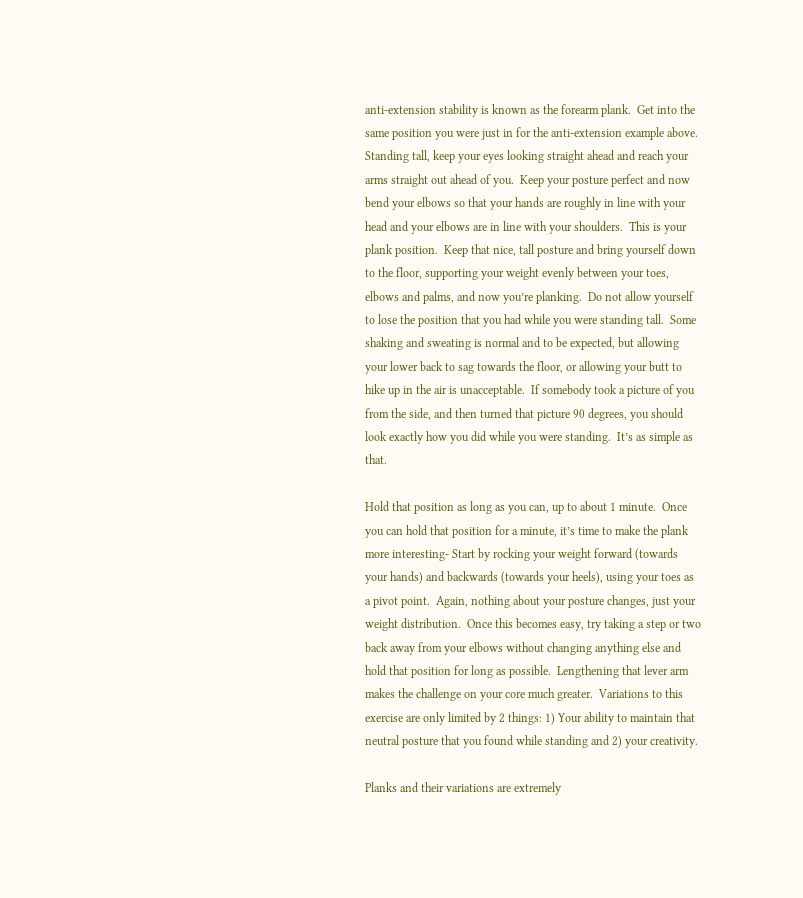anti-extension stability is known as the forearm plank.  Get into the same position you were just in for the anti-extension example above.  Standing tall, keep your eyes looking straight ahead and reach your arms straight out ahead of you.  Keep your posture perfect and now bend your elbows so that your hands are roughly in line with your head and your elbows are in line with your shoulders.  This is your plank position.  Keep that nice, tall posture and bring yourself down to the floor, supporting your weight evenly between your toes, elbows and palms, and now you’re planking.  Do not allow yourself to lose the position that you had while you were standing tall.  Some shaking and sweating is normal and to be expected, but allowing your lower back to sag towards the floor, or allowing your butt to hike up in the air is unacceptable.  If somebody took a picture of you from the side, and then turned that picture 90 degrees, you should look exactly how you did while you were standing.  It’s as simple as that.

Hold that position as long as you can, up to about 1 minute.  Once you can hold that position for a minute, it’s time to make the plank more interesting- Start by rocking your weight forward (towards your hands) and backwards (towards your heels), using your toes as a pivot point.  Again, nothing about your posture changes, just your weight distribution.  Once this becomes easy, try taking a step or two back away from your elbows without changing anything else and hold that position for long as possible.  Lengthening that lever arm makes the challenge on your core much greater.  Variations to this exercise are only limited by 2 things: 1) Your ability to maintain that neutral posture that you found while standing and 2) your creativity.

Planks and their variations are extremely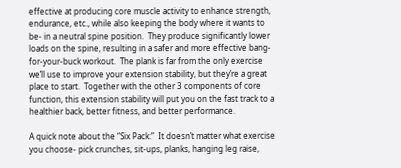effective at producing core muscle activity to enhance strength, endurance, etc., while also keeping the body where it wants to be- in a neutral spine position.  They produce significantly lower loads on the spine, resulting in a safer and more effective bang-for-your-buck workout.  The plank is far from the only exercise we’ll use to improve your extension stability, but they’re a great place to start.  Together with the other 3 components of core function, this extension stability will put you on the fast track to a healthier back, better fitness, and better performance.

A quick note about the “Six Pack:”  It doesn’t matter what exercise you choose- pick crunches, sit-ups, planks, hanging leg raise,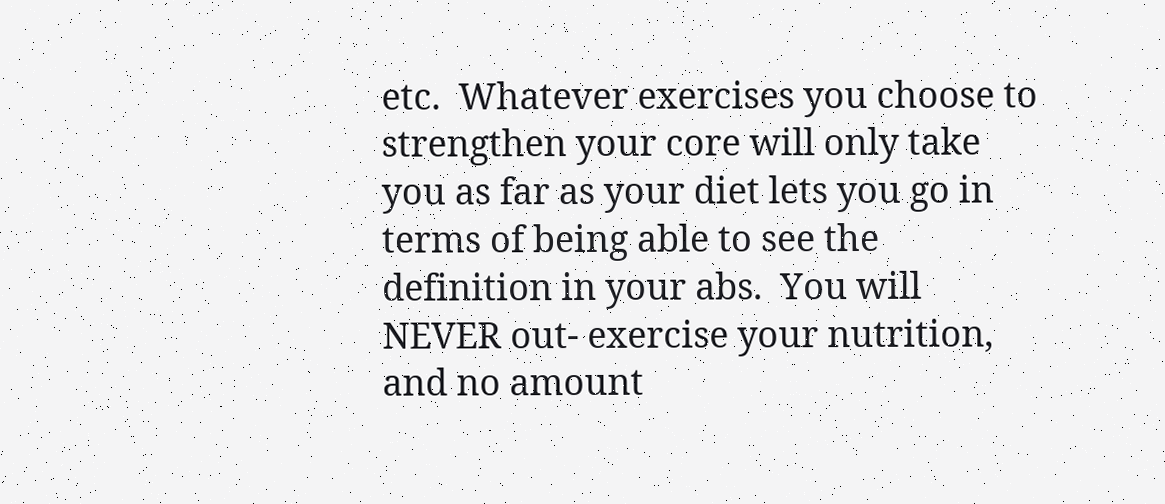etc.  Whatever exercises you choose to strengthen your core will only take you as far as your diet lets you go in terms of being able to see the definition in your abs.  You will NEVER out- exercise your nutrition, and no amount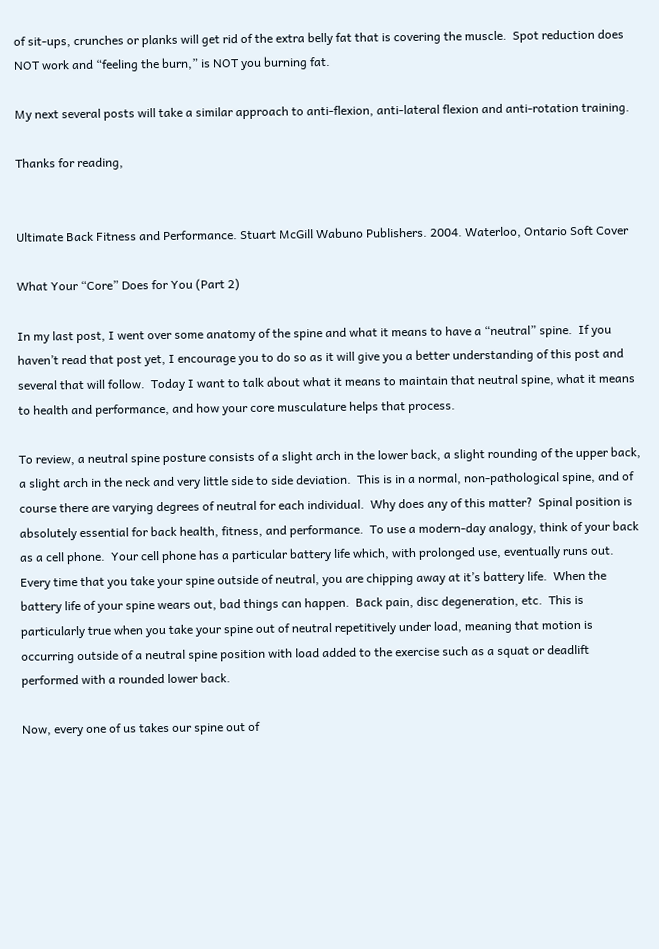of sit-ups, crunches or planks will get rid of the extra belly fat that is covering the muscle.  Spot reduction does NOT work and “feeling the burn,” is NOT you burning fat.

My next several posts will take a similar approach to anti-flexion, anti-lateral flexion and anti-rotation training.

Thanks for reading,


Ultimate Back Fitness and Performance. Stuart McGill Wabuno Publishers. 2004. Waterloo, Ontario Soft Cover

What Your “Core” Does for You (Part 2)

In my last post, I went over some anatomy of the spine and what it means to have a “neutral” spine.  If you haven’t read that post yet, I encourage you to do so as it will give you a better understanding of this post and several that will follow.  Today I want to talk about what it means to maintain that neutral spine, what it means to health and performance, and how your core musculature helps that process.

To review, a neutral spine posture consists of a slight arch in the lower back, a slight rounding of the upper back, a slight arch in the neck and very little side to side deviation.  This is in a normal, non-pathological spine, and of course there are varying degrees of neutral for each individual.  Why does any of this matter?  Spinal position is absolutely essential for back health, fitness, and performance.  To use a modern-day analogy, think of your back as a cell phone.  Your cell phone has a particular battery life which, with prolonged use, eventually runs out.  Every time that you take your spine outside of neutral, you are chipping away at it’s battery life.  When the battery life of your spine wears out, bad things can happen.  Back pain, disc degeneration, etc.  This is particularly true when you take your spine out of neutral repetitively under load, meaning that motion is occurring outside of a neutral spine position with load added to the exercise such as a squat or deadlift performed with a rounded lower back.

Now, every one of us takes our spine out of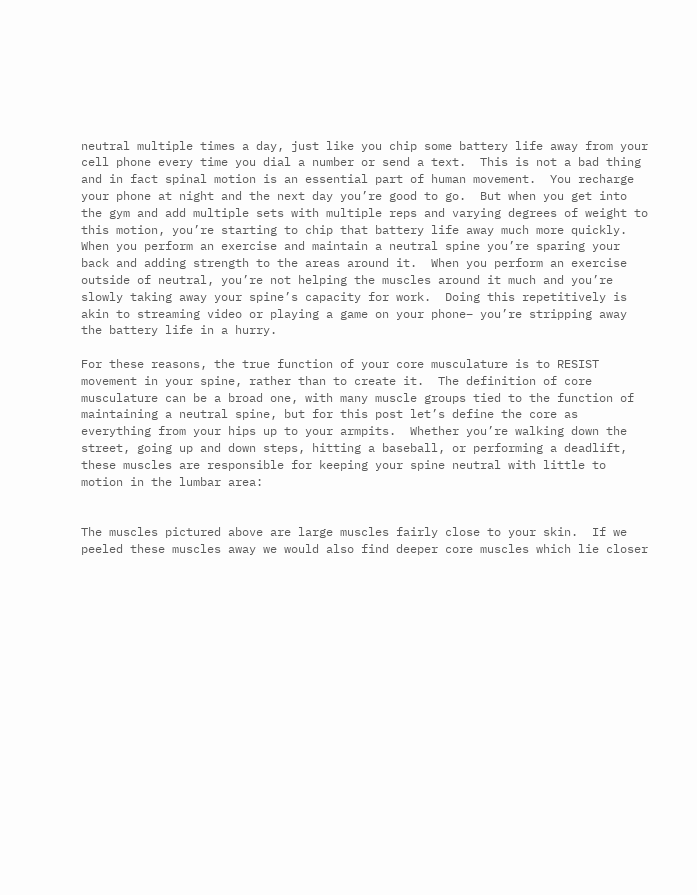neutral multiple times a day, just like you chip some battery life away from your cell phone every time you dial a number or send a text.  This is not a bad thing and in fact spinal motion is an essential part of human movement.  You recharge your phone at night and the next day you’re good to go.  But when you get into the gym and add multiple sets with multiple reps and varying degrees of weight to this motion, you’re starting to chip that battery life away much more quickly.  When you perform an exercise and maintain a neutral spine you’re sparing your back and adding strength to the areas around it.  When you perform an exercise outside of neutral, you’re not helping the muscles around it much and you’re slowly taking away your spine’s capacity for work.  Doing this repetitively is akin to streaming video or playing a game on your phone– you’re stripping away the battery life in a hurry.

For these reasons, the true function of your core musculature is to RESIST movement in your spine, rather than to create it.  The definition of core musculature can be a broad one, with many muscle groups tied to the function of maintaining a neutral spine, but for this post let’s define the core as everything from your hips up to your armpits.  Whether you’re walking down the street, going up and down steps, hitting a baseball, or performing a deadlift, these muscles are responsible for keeping your spine neutral with little to motion in the lumbar area:


The muscles pictured above are large muscles fairly close to your skin.  If we peeled these muscles away we would also find deeper core muscles which lie closer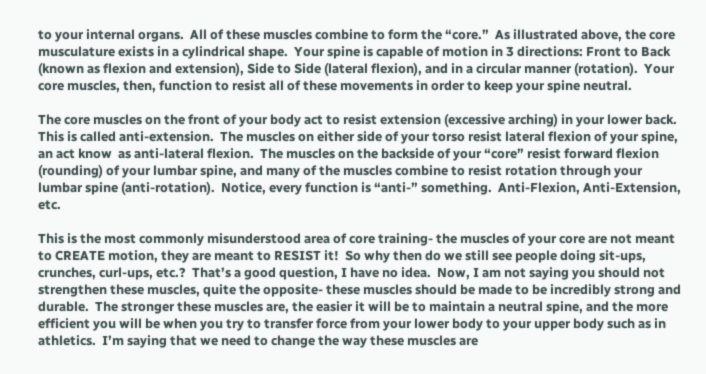to your internal organs.  All of these muscles combine to form the “core.”  As illustrated above, the core musculature exists in a cylindrical shape.  Your spine is capable of motion in 3 directions: Front to Back (known as flexion and extension), Side to Side (lateral flexion), and in a circular manner (rotation).  Your core muscles, then, function to resist all of these movements in order to keep your spine neutral.

The core muscles on the front of your body act to resist extension (excessive arching) in your lower back.  This is called anti-extension.  The muscles on either side of your torso resist lateral flexion of your spine, an act know  as anti-lateral flexion.  The muscles on the backside of your “core” resist forward flexion (rounding) of your lumbar spine, and many of the muscles combine to resist rotation through your lumbar spine (anti-rotation).  Notice, every function is “anti-” something.  Anti-Flexion, Anti-Extension, etc.

This is the most commonly misunderstood area of core training- the muscles of your core are not meant to CREATE motion, they are meant to RESIST it!  So why then do we still see people doing sit-ups, crunches, curl-ups, etc.?  That’s a good question, I have no idea.  Now, I am not saying you should not strengthen these muscles, quite the opposite- these muscles should be made to be incredibly strong and durable.  The stronger these muscles are, the easier it will be to maintain a neutral spine, and the more efficient you will be when you try to transfer force from your lower body to your upper body such as in athletics.  I’m saying that we need to change the way these muscles are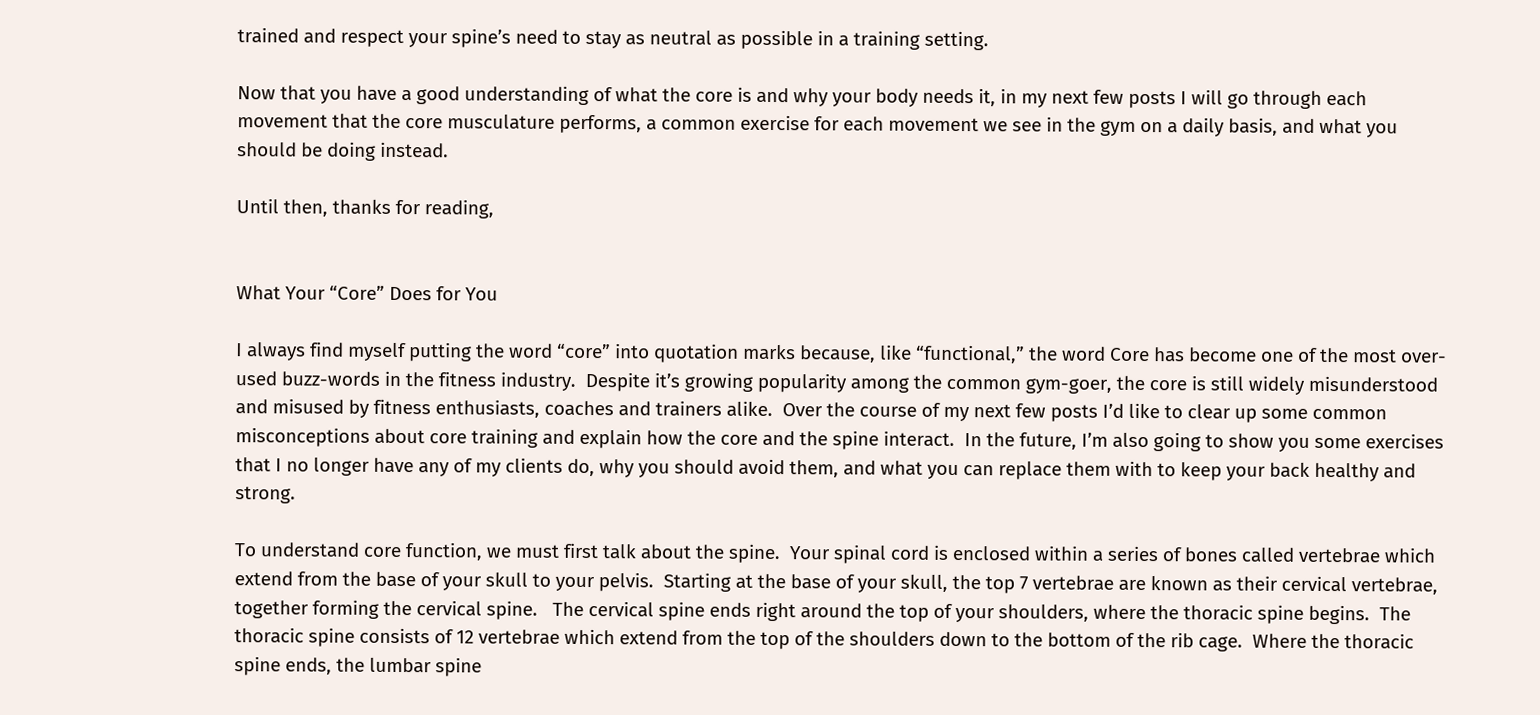trained and respect your spine’s need to stay as neutral as possible in a training setting.

Now that you have a good understanding of what the core is and why your body needs it, in my next few posts I will go through each movement that the core musculature performs, a common exercise for each movement we see in the gym on a daily basis, and what you should be doing instead.

Until then, thanks for reading,


What Your “Core” Does for You

I always find myself putting the word “core” into quotation marks because, like “functional,” the word Core has become one of the most over-used buzz-words in the fitness industry.  Despite it’s growing popularity among the common gym-goer, the core is still widely misunderstood and misused by fitness enthusiasts, coaches and trainers alike.  Over the course of my next few posts I’d like to clear up some common misconceptions about core training and explain how the core and the spine interact.  In the future, I’m also going to show you some exercises that I no longer have any of my clients do, why you should avoid them, and what you can replace them with to keep your back healthy and strong.

To understand core function, we must first talk about the spine.  Your spinal cord is enclosed within a series of bones called vertebrae which extend from the base of your skull to your pelvis.  Starting at the base of your skull, the top 7 vertebrae are known as their cervical vertebrae, together forming the cervical spine.   The cervical spine ends right around the top of your shoulders, where the thoracic spine begins.  The thoracic spine consists of 12 vertebrae which extend from the top of the shoulders down to the bottom of the rib cage.  Where the thoracic spine ends, the lumbar spine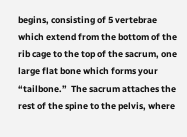begins, consisting of 5 vertebrae which extend from the bottom of the rib cage to the top of the sacrum, one large flat bone which forms your “tailbone.”  The sacrum attaches the rest of the spine to the pelvis, where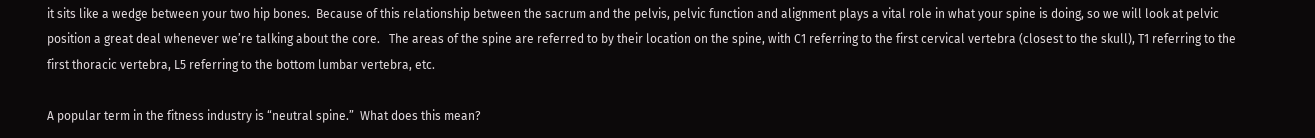it sits like a wedge between your two hip bones.  Because of this relationship between the sacrum and the pelvis, pelvic function and alignment plays a vital role in what your spine is doing, so we will look at pelvic position a great deal whenever we’re talking about the core.   The areas of the spine are referred to by their location on the spine, with C1 referring to the first cervical vertebra (closest to the skull), T1 referring to the first thoracic vertebra, L5 referring to the bottom lumbar vertebra, etc.

A popular term in the fitness industry is “neutral spine.”  What does this mean?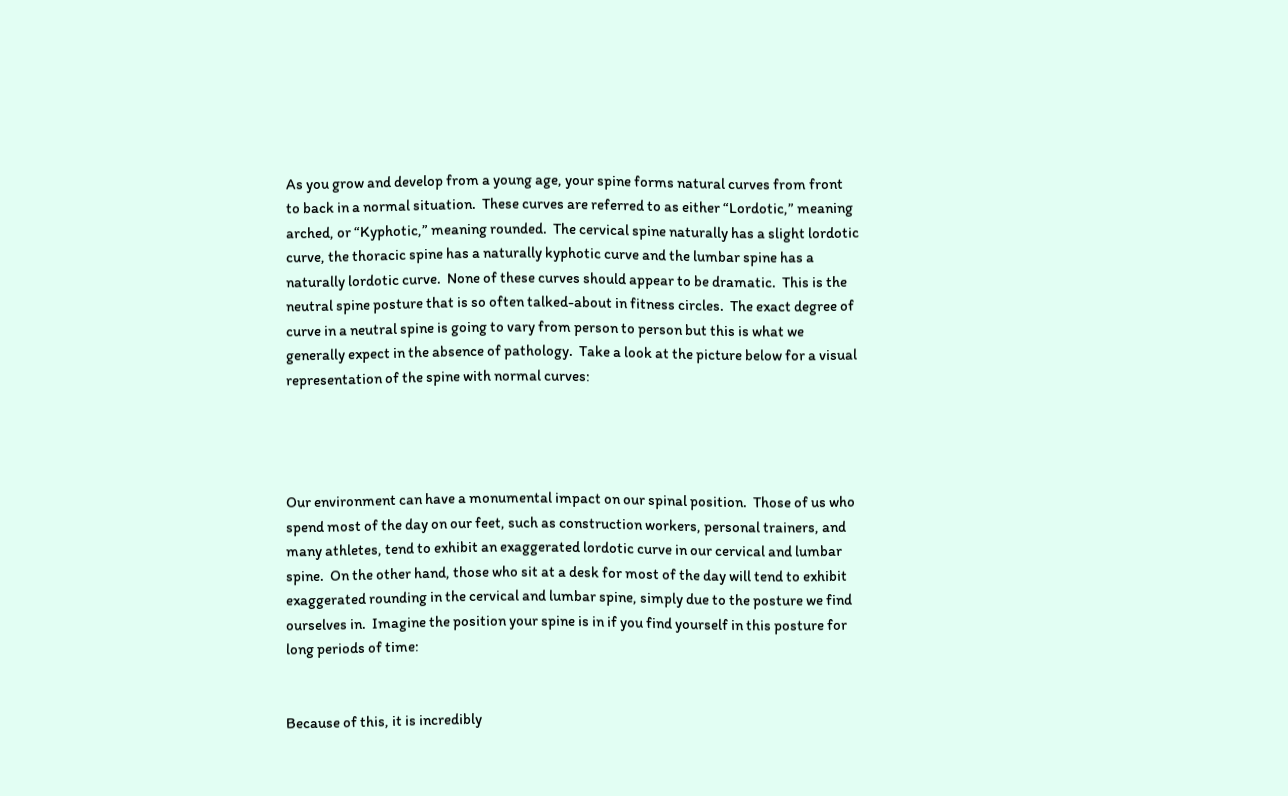As you grow and develop from a young age, your spine forms natural curves from front to back in a normal situation.  These curves are referred to as either “Lordotic,” meaning arched, or “Kyphotic,” meaning rounded.  The cervical spine naturally has a slight lordotic curve, the thoracic spine has a naturally kyphotic curve and the lumbar spine has a naturally lordotic curve.  None of these curves should appear to be dramatic.  This is the neutral spine posture that is so often talked-about in fitness circles.  The exact degree of curve in a neutral spine is going to vary from person to person but this is what we generally expect in the absence of pathology.  Take a look at the picture below for a visual representation of the spine with normal curves:




Our environment can have a monumental impact on our spinal position.  Those of us who spend most of the day on our feet, such as construction workers, personal trainers, and many athletes, tend to exhibit an exaggerated lordotic curve in our cervical and lumbar spine.  On the other hand, those who sit at a desk for most of the day will tend to exhibit exaggerated rounding in the cervical and lumbar spine, simply due to the posture we find ourselves in.  Imagine the position your spine is in if you find yourself in this posture for long periods of time:


Because of this, it is incredibly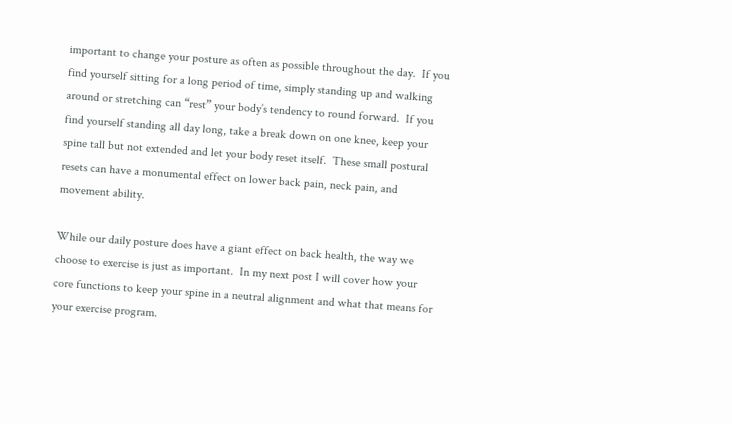important to change your posture as often as possible throughout the day.  If you find yourself sitting for a long period of time, simply standing up and walking around or stretching can “rest” your body’s tendency to round forward.  If you find yourself standing all day long, take a break down on one knee, keep your spine tall but not extended and let your body reset itself.  These small postural resets can have a monumental effect on lower back pain, neck pain, and movement ability.

While our daily posture does have a giant effect on back health, the way we choose to exercise is just as important.  In my next post I will cover how your core functions to keep your spine in a neutral alignment and what that means for your exercise program.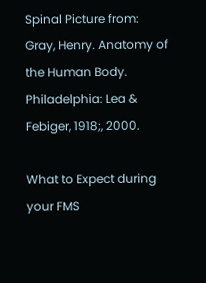Spinal Picture from:
Gray, Henry. Anatomy of the Human Body. Philadelphia: Lea & Febiger, 1918;, 2000.

What to Expect during your FMS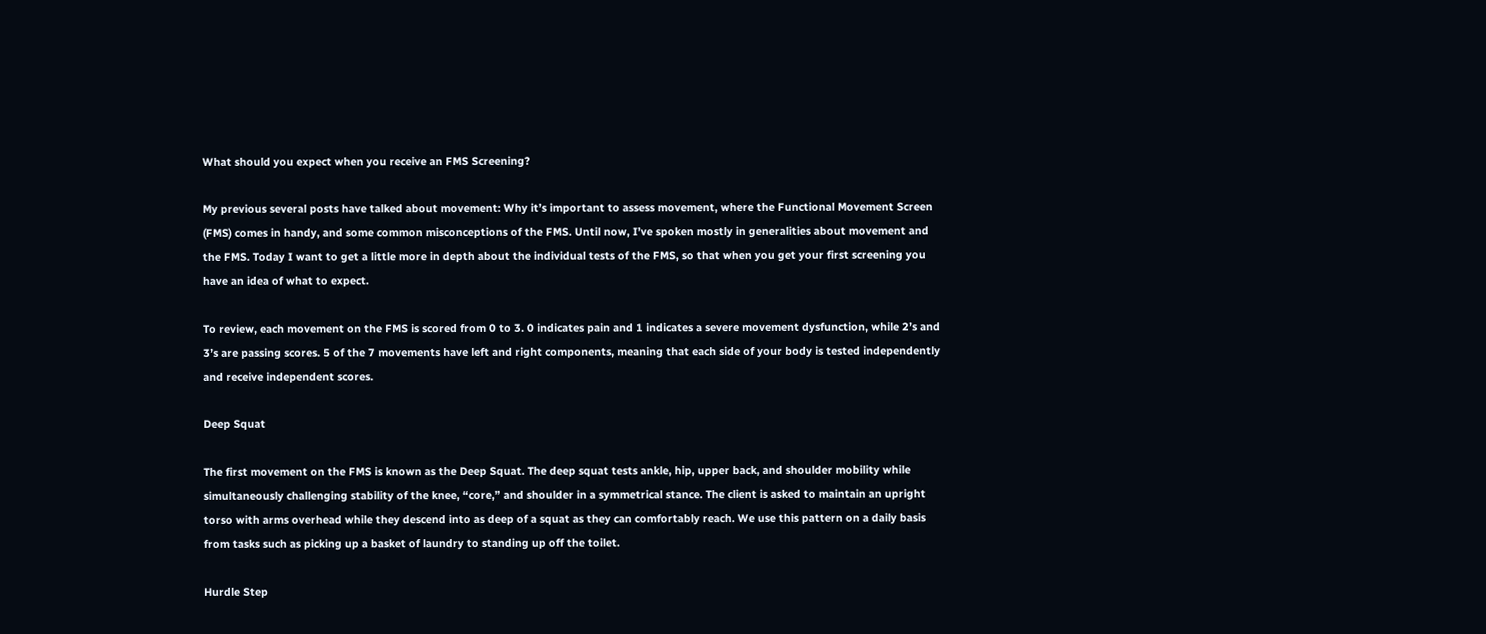What should you expect when you receive an FMS Screening?

My previous several posts have talked about movement: Why it’s important to assess movement, where the Functional Movement Screen (FMS) comes in handy, and some common misconceptions of the FMS. Until now, I’ve spoken mostly in generalities about movement and the FMS. Today I want to get a little more in depth about the individual tests of the FMS, so that when you get your first screening you have an idea of what to expect.

To review, each movement on the FMS is scored from 0 to 3. 0 indicates pain and 1 indicates a severe movement dysfunction, while 2’s and 3’s are passing scores. 5 of the 7 movements have left and right components, meaning that each side of your body is tested independently and receive independent scores.

Deep Squat

The first movement on the FMS is known as the Deep Squat. The deep squat tests ankle, hip, upper back, and shoulder mobility while simultaneously challenging stability of the knee, “core,” and shoulder in a symmetrical stance. The client is asked to maintain an upright torso with arms overhead while they descend into as deep of a squat as they can comfortably reach. We use this pattern on a daily basis from tasks such as picking up a basket of laundry to standing up off the toilet.

Hurdle Step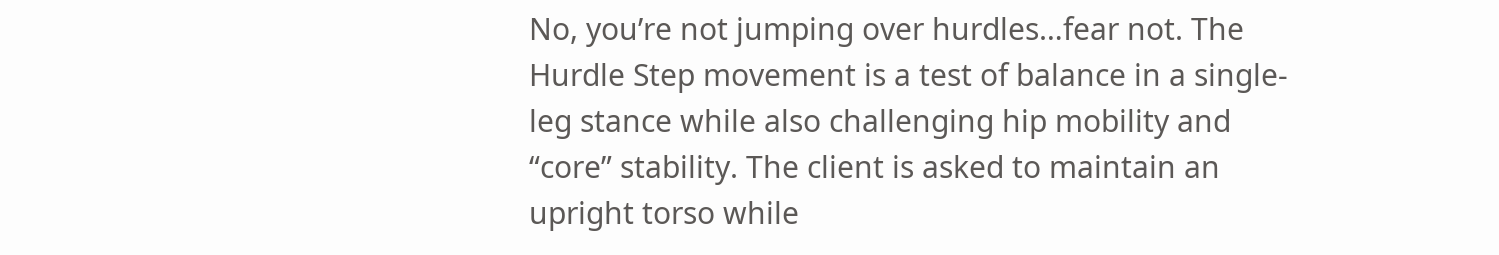No, you’re not jumping over hurdles…fear not. The Hurdle Step movement is a test of balance in a single-leg stance while also challenging hip mobility and “core” stability. The client is asked to maintain an upright torso while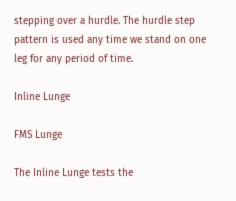stepping over a hurdle. The hurdle step pattern is used any time we stand on one leg for any period of time.

Inline Lunge

FMS Lunge

The Inline Lunge tests the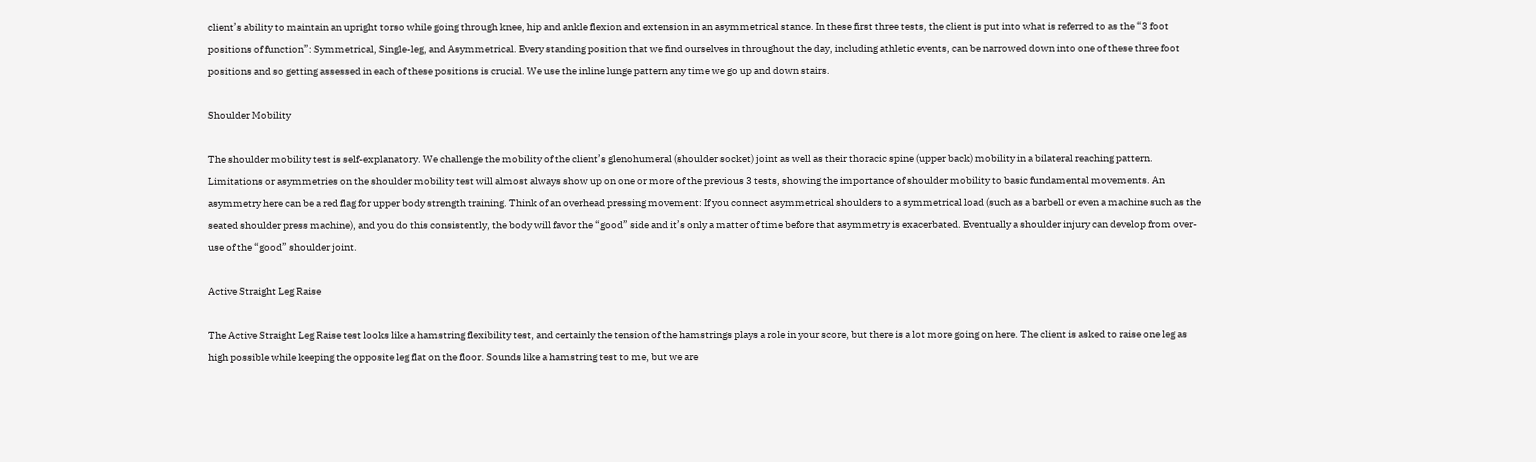client’s ability to maintain an upright torso while going through knee, hip and ankle flexion and extension in an asymmetrical stance. In these first three tests, the client is put into what is referred to as the “3 foot positions of function”: Symmetrical, Single-leg, and Asymmetrical. Every standing position that we find ourselves in throughout the day, including athletic events, can be narrowed down into one of these three foot positions and so getting assessed in each of these positions is crucial. We use the inline lunge pattern any time we go up and down stairs.

Shoulder Mobility

The shoulder mobility test is self-explanatory. We challenge the mobility of the client’s glenohumeral (shoulder socket) joint as well as their thoracic spine (upper back) mobility in a bilateral reaching pattern. Limitations or asymmetries on the shoulder mobility test will almost always show up on one or more of the previous 3 tests, showing the importance of shoulder mobility to basic fundamental movements. An asymmetry here can be a red flag for upper body strength training. Think of an overhead pressing movement: If you connect asymmetrical shoulders to a symmetrical load (such as a barbell or even a machine such as the seated shoulder press machine), and you do this consistently, the body will favor the “good” side and it’s only a matter of time before that asymmetry is exacerbated. Eventually a shoulder injury can develop from over-use of the “good” shoulder joint.

Active Straight Leg Raise

The Active Straight Leg Raise test looks like a hamstring flexibility test, and certainly the tension of the hamstrings plays a role in your score, but there is a lot more going on here. The client is asked to raise one leg as high possible while keeping the opposite leg flat on the floor. Sounds like a hamstring test to me, but we are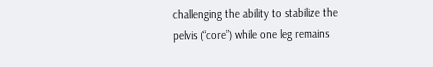challenging the ability to stabilize the pelvis (“core”) while one leg remains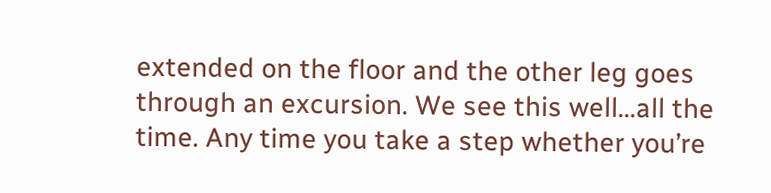extended on the floor and the other leg goes through an excursion. We see this well…all the time. Any time you take a step whether you’re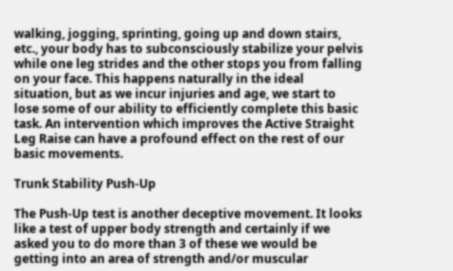walking, jogging, sprinting, going up and down stairs, etc., your body has to subconsciously stabilize your pelvis while one leg strides and the other stops you from falling on your face. This happens naturally in the ideal situation, but as we incur injuries and age, we start to lose some of our ability to efficiently complete this basic task. An intervention which improves the Active Straight Leg Raise can have a profound effect on the rest of our basic movements.

Trunk Stability Push-Up

The Push-Up test is another deceptive movement. It looks like a test of upper body strength and certainly if we asked you to do more than 3 of these we would be getting into an area of strength and/or muscular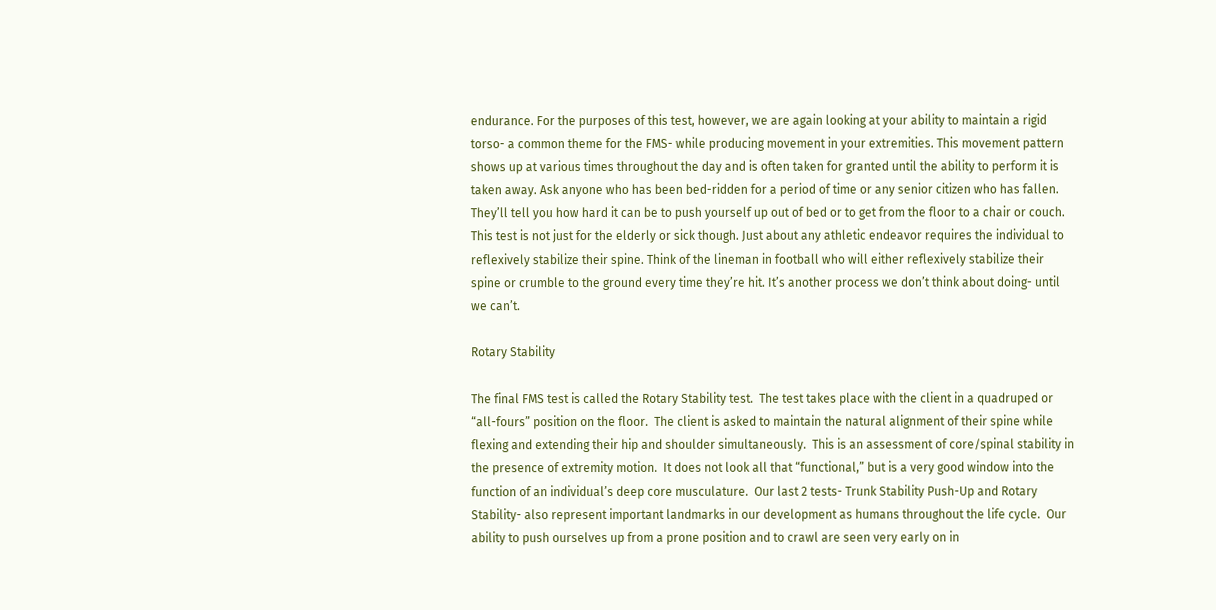endurance. For the purposes of this test, however, we are again looking at your ability to maintain a rigid torso- a common theme for the FMS- while producing movement in your extremities. This movement pattern shows up at various times throughout the day and is often taken for granted until the ability to perform it is taken away. Ask anyone who has been bed-ridden for a period of time or any senior citizen who has fallen. They’ll tell you how hard it can be to push yourself up out of bed or to get from the floor to a chair or couch. This test is not just for the elderly or sick though. Just about any athletic endeavor requires the individual to reflexively stabilize their spine. Think of the lineman in football who will either reflexively stabilize their spine or crumble to the ground every time they’re hit. It’s another process we don’t think about doing- until we can’t.

Rotary Stability

The final FMS test is called the Rotary Stability test.  The test takes place with the client in a quadruped or “all-fours” position on the floor.  The client is asked to maintain the natural alignment of their spine while flexing and extending their hip and shoulder simultaneously.  This is an assessment of core/spinal stability in the presence of extremity motion.  It does not look all that “functional,” but is a very good window into the function of an individual’s deep core musculature.  Our last 2 tests- Trunk Stability Push-Up and Rotary Stability- also represent important landmarks in our development as humans throughout the life cycle.  Our ability to push ourselves up from a prone position and to crawl are seen very early on in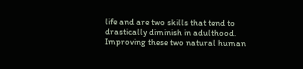life and are two skills that tend to drastically diminish in adulthood.  Improving these two natural human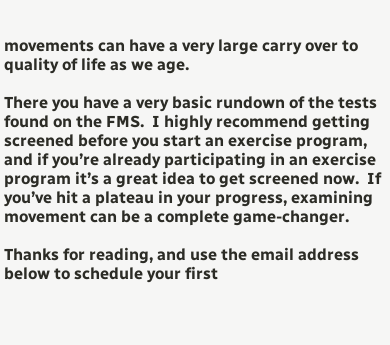movements can have a very large carry over to quality of life as we age.

There you have a very basic rundown of the tests found on the FMS.  I highly recommend getting screened before you start an exercise program, and if you’re already participating in an exercise program it’s a great idea to get screened now.  If you’ve hit a plateau in your progress, examining movement can be a complete game-changer.

Thanks for reading, and use the email address below to schedule your first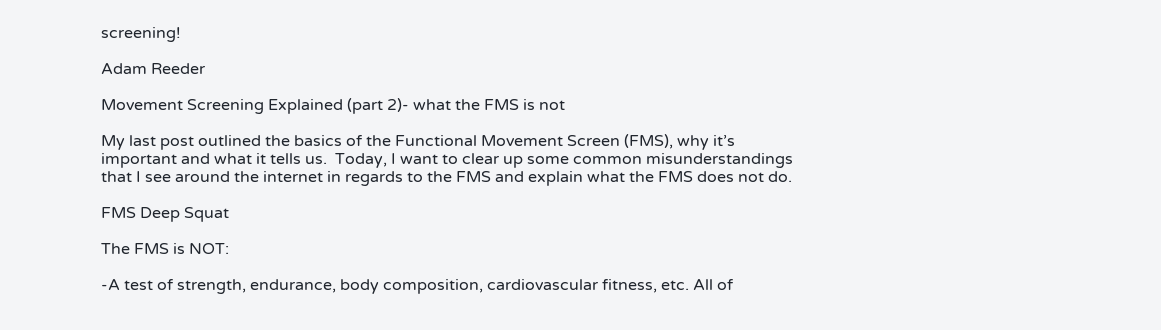screening!

Adam Reeder

Movement Screening Explained (part 2)- what the FMS is not

My last post outlined the basics of the Functional Movement Screen (FMS), why it’s important and what it tells us.  Today, I want to clear up some common misunderstandings that I see around the internet in regards to the FMS and explain what the FMS does not do.

FMS Deep Squat

The FMS is NOT:

-A test of strength, endurance, body composition, cardiovascular fitness, etc. All of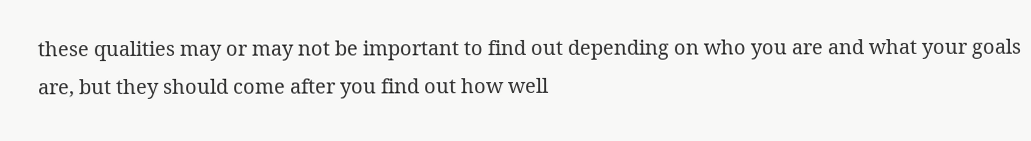these qualities may or may not be important to find out depending on who you are and what your goals are, but they should come after you find out how well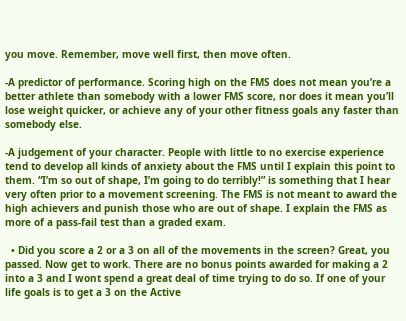you move. Remember, move well first, then move often.

-A predictor of performance. Scoring high on the FMS does not mean you’re a better athlete than somebody with a lower FMS score, nor does it mean you’ll lose weight quicker, or achieve any of your other fitness goals any faster than somebody else.

-A judgement of your character. People with little to no exercise experience tend to develop all kinds of anxiety about the FMS until I explain this point to them. “I’m so out of shape, I’m going to do terribly!” is something that I hear very often prior to a movement screening. The FMS is not meant to award the high achievers and punish those who are out of shape. I explain the FMS as more of a pass-fail test than a graded exam.

  • Did you score a 2 or a 3 on all of the movements in the screen? Great, you passed. Now get to work. There are no bonus points awarded for making a 2 into a 3 and I wont spend a great deal of time trying to do so. If one of your life goals is to get a 3 on the Active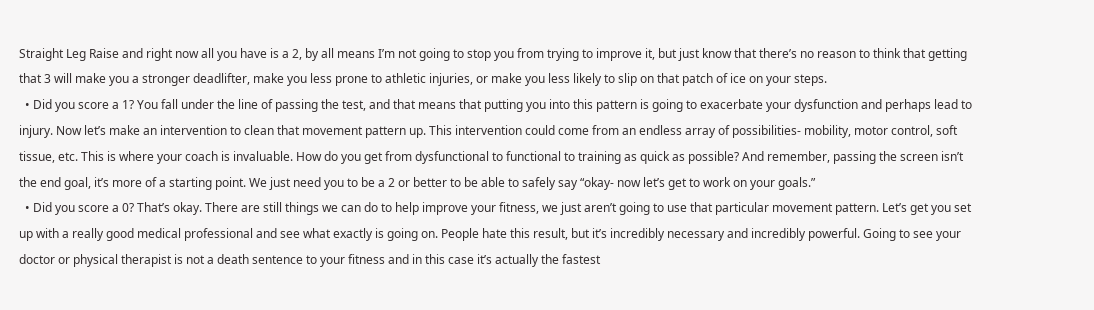Straight Leg Raise and right now all you have is a 2, by all means I’m not going to stop you from trying to improve it, but just know that there’s no reason to think that getting that 3 will make you a stronger deadlifter, make you less prone to athletic injuries, or make you less likely to slip on that patch of ice on your steps.
  • Did you score a 1? You fall under the line of passing the test, and that means that putting you into this pattern is going to exacerbate your dysfunction and perhaps lead to injury. Now let’s make an intervention to clean that movement pattern up. This intervention could come from an endless array of possibilities- mobility, motor control, soft tissue, etc. This is where your coach is invaluable. How do you get from dysfunctional to functional to training as quick as possible? And remember, passing the screen isn’t the end goal, it’s more of a starting point. We just need you to be a 2 or better to be able to safely say “okay- now let’s get to work on your goals.”
  • Did you score a 0? That’s okay. There are still things we can do to help improve your fitness, we just aren’t going to use that particular movement pattern. Let’s get you set up with a really good medical professional and see what exactly is going on. People hate this result, but it’s incredibly necessary and incredibly powerful. Going to see your doctor or physical therapist is not a death sentence to your fitness and in this case it’s actually the fastest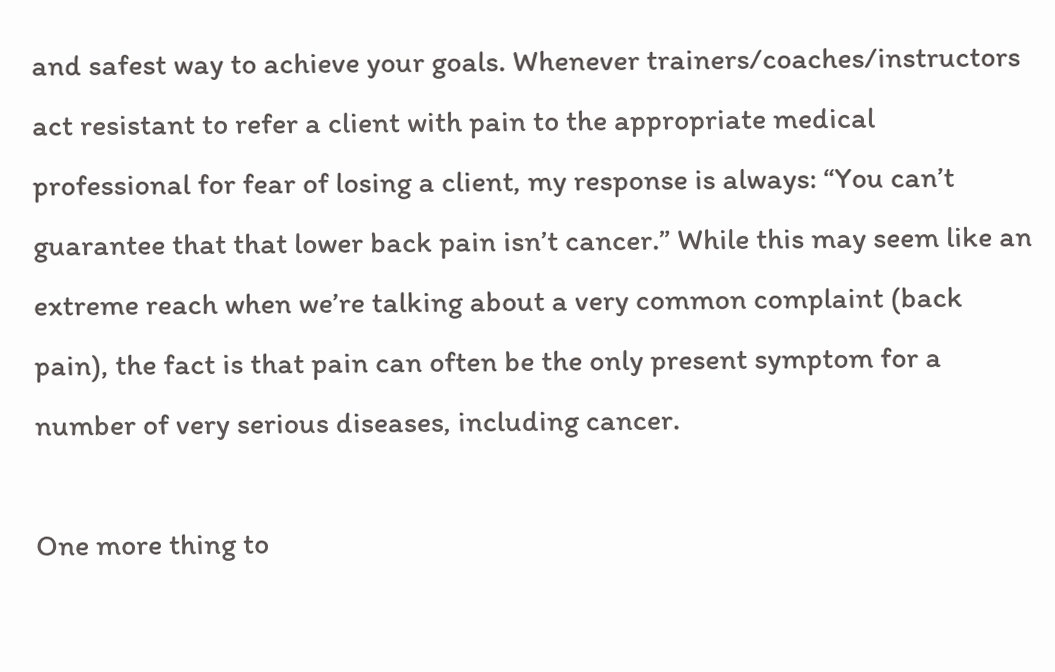and safest way to achieve your goals. Whenever trainers/coaches/instructors act resistant to refer a client with pain to the appropriate medical professional for fear of losing a client, my response is always: “You can’t guarantee that that lower back pain isn’t cancer.” While this may seem like an extreme reach when we’re talking about a very common complaint (back pain), the fact is that pain can often be the only present symptom for a number of very serious diseases, including cancer.

One more thing to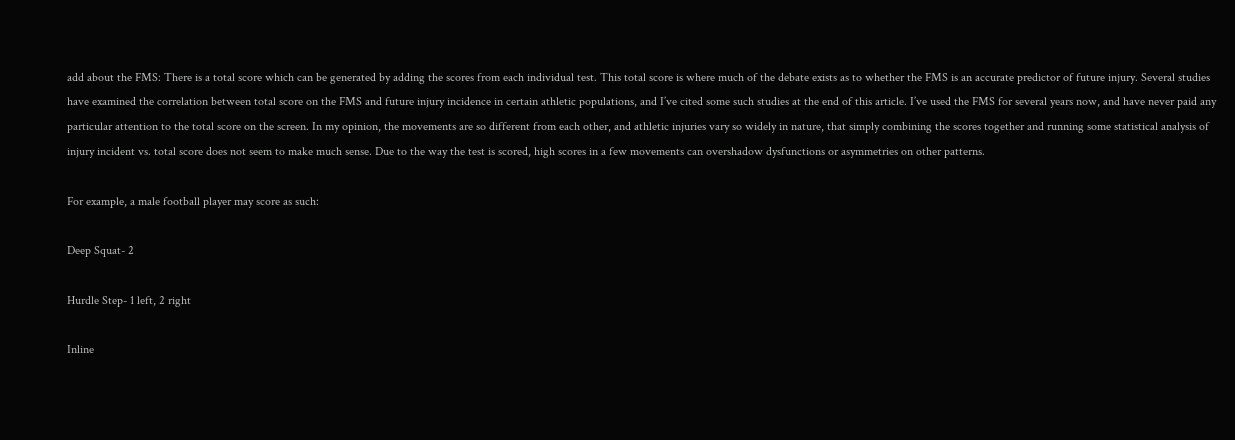add about the FMS: There is a total score which can be generated by adding the scores from each individual test. This total score is where much of the debate exists as to whether the FMS is an accurate predictor of future injury. Several studies have examined the correlation between total score on the FMS and future injury incidence in certain athletic populations, and I’ve cited some such studies at the end of this article. I’ve used the FMS for several years now, and have never paid any particular attention to the total score on the screen. In my opinion, the movements are so different from each other, and athletic injuries vary so widely in nature, that simply combining the scores together and running some statistical analysis of injury incident vs. total score does not seem to make much sense. Due to the way the test is scored, high scores in a few movements can overshadow dysfunctions or asymmetries on other patterns.

For example, a male football player may score as such:

Deep Squat- 2

Hurdle Step- 1 left, 2 right

Inline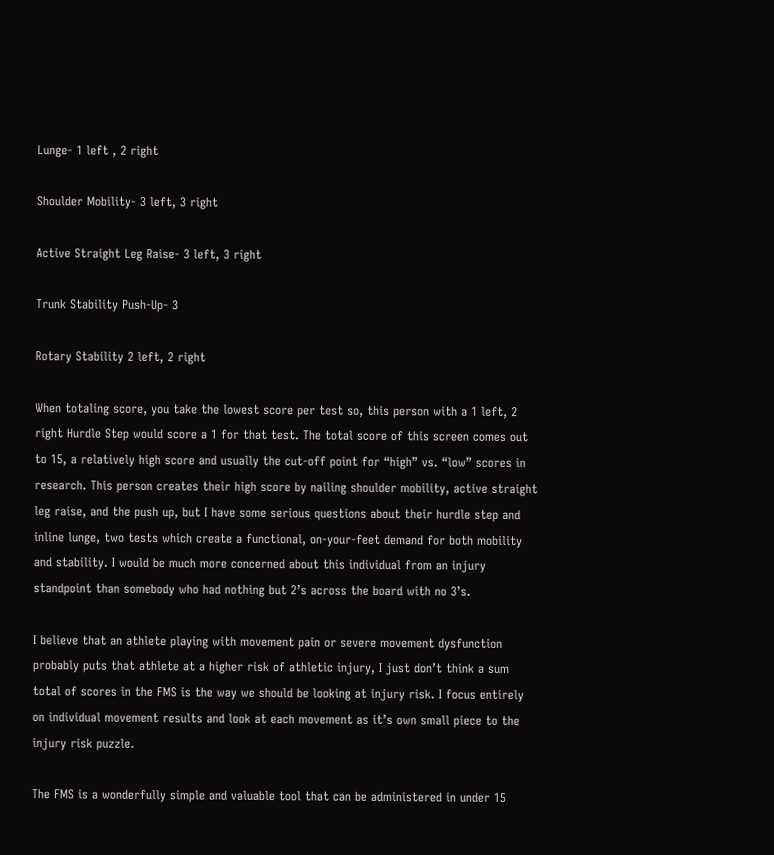Lunge- 1 left , 2 right

Shoulder Mobility- 3 left, 3 right

Active Straight Leg Raise- 3 left, 3 right

Trunk Stability Push-Up- 3

Rotary Stability 2 left, 2 right

When totaling score, you take the lowest score per test so, this person with a 1 left, 2 right Hurdle Step would score a 1 for that test. The total score of this screen comes out to 15, a relatively high score and usually the cut-off point for “high” vs. “low” scores in research. This person creates their high score by nailing shoulder mobility, active straight leg raise, and the push up, but I have some serious questions about their hurdle step and inline lunge, two tests which create a functional, on-your-feet demand for both mobility and stability. I would be much more concerned about this individual from an injury standpoint than somebody who had nothing but 2’s across the board with no 3’s.

I believe that an athlete playing with movement pain or severe movement dysfunction probably puts that athlete at a higher risk of athletic injury, I just don’t think a sum total of scores in the FMS is the way we should be looking at injury risk. I focus entirely on individual movement results and look at each movement as it’s own small piece to the injury risk puzzle.

The FMS is a wonderfully simple and valuable tool that can be administered in under 15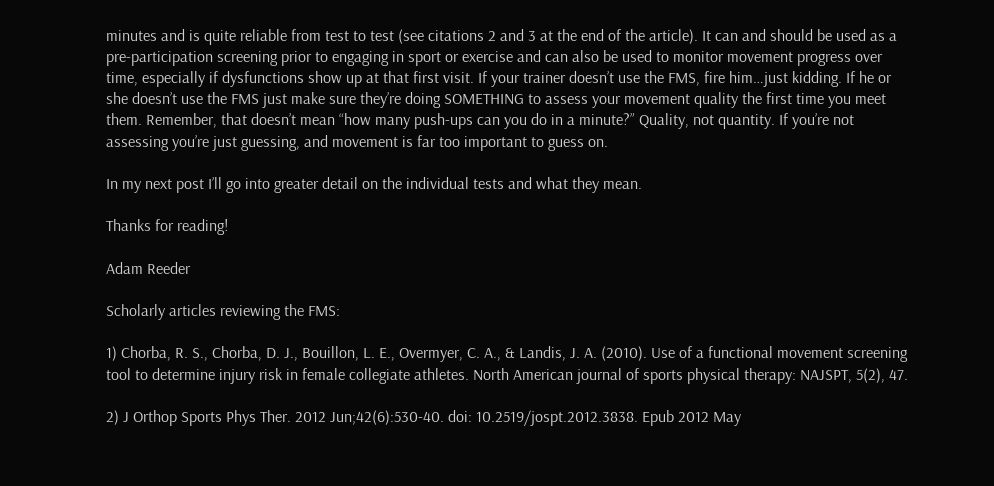minutes and is quite reliable from test to test (see citations 2 and 3 at the end of the article). It can and should be used as a pre-participation screening prior to engaging in sport or exercise and can also be used to monitor movement progress over time, especially if dysfunctions show up at that first visit. If your trainer doesn’t use the FMS, fire him…just kidding. If he or she doesn’t use the FMS just make sure they’re doing SOMETHING to assess your movement quality the first time you meet them. Remember, that doesn’t mean “how many push-ups can you do in a minute?” Quality, not quantity. If you’re not assessing you’re just guessing, and movement is far too important to guess on.

In my next post I’ll go into greater detail on the individual tests and what they mean.

Thanks for reading!

Adam Reeder

Scholarly articles reviewing the FMS:

1) Chorba, R. S., Chorba, D. J., Bouillon, L. E., Overmyer, C. A., & Landis, J. A. (2010). Use of a functional movement screening tool to determine injury risk in female collegiate athletes. North American journal of sports physical therapy: NAJSPT, 5(2), 47.

2) J Orthop Sports Phys Ther. 2012 Jun;42(6):530-40. doi: 10.2519/jospt.2012.3838. Epub 2012 May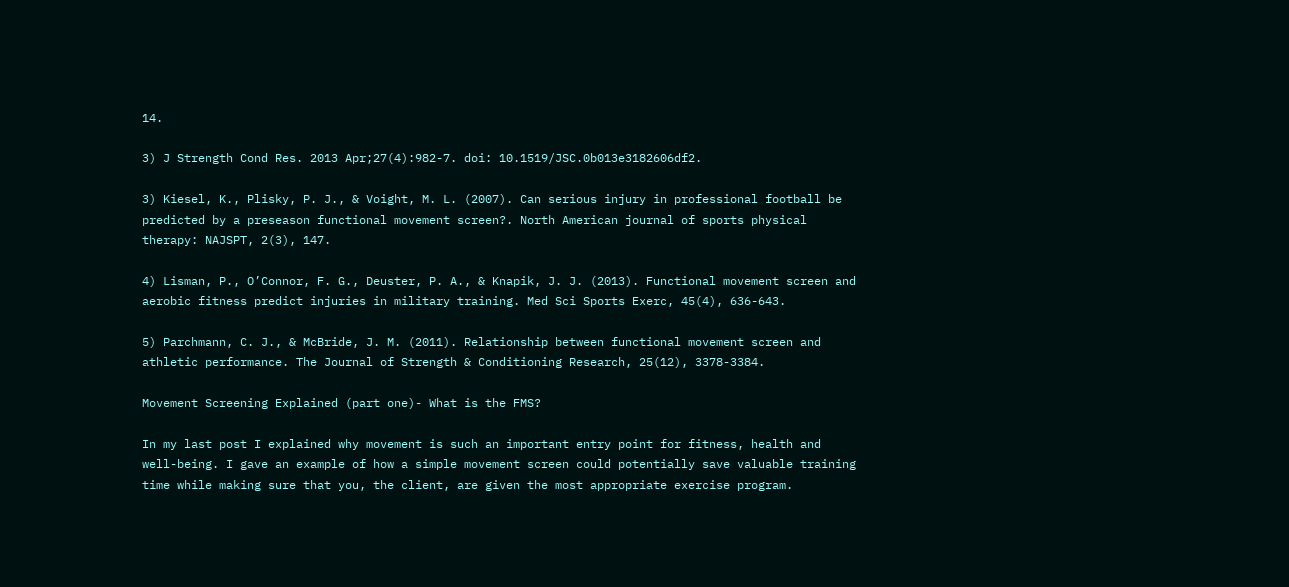14.

3) J Strength Cond Res. 2013 Apr;27(4):982-7. doi: 10.1519/JSC.0b013e3182606df2.

3) Kiesel, K., Plisky, P. J., & Voight, M. L. (2007). Can serious injury in professional football be predicted by a preseason functional movement screen?. North American journal of sports physical therapy: NAJSPT, 2(3), 147.

4) Lisman, P., O’Connor, F. G., Deuster, P. A., & Knapik, J. J. (2013). Functional movement screen and aerobic fitness predict injuries in military training. Med Sci Sports Exerc, 45(4), 636-643.

5) Parchmann, C. J., & McBride, J. M. (2011). Relationship between functional movement screen and athletic performance. The Journal of Strength & Conditioning Research, 25(12), 3378-3384.

Movement Screening Explained (part one)- What is the FMS?

In my last post I explained why movement is such an important entry point for fitness, health and well-being. I gave an example of how a simple movement screen could potentially save valuable training time while making sure that you, the client, are given the most appropriate exercise program.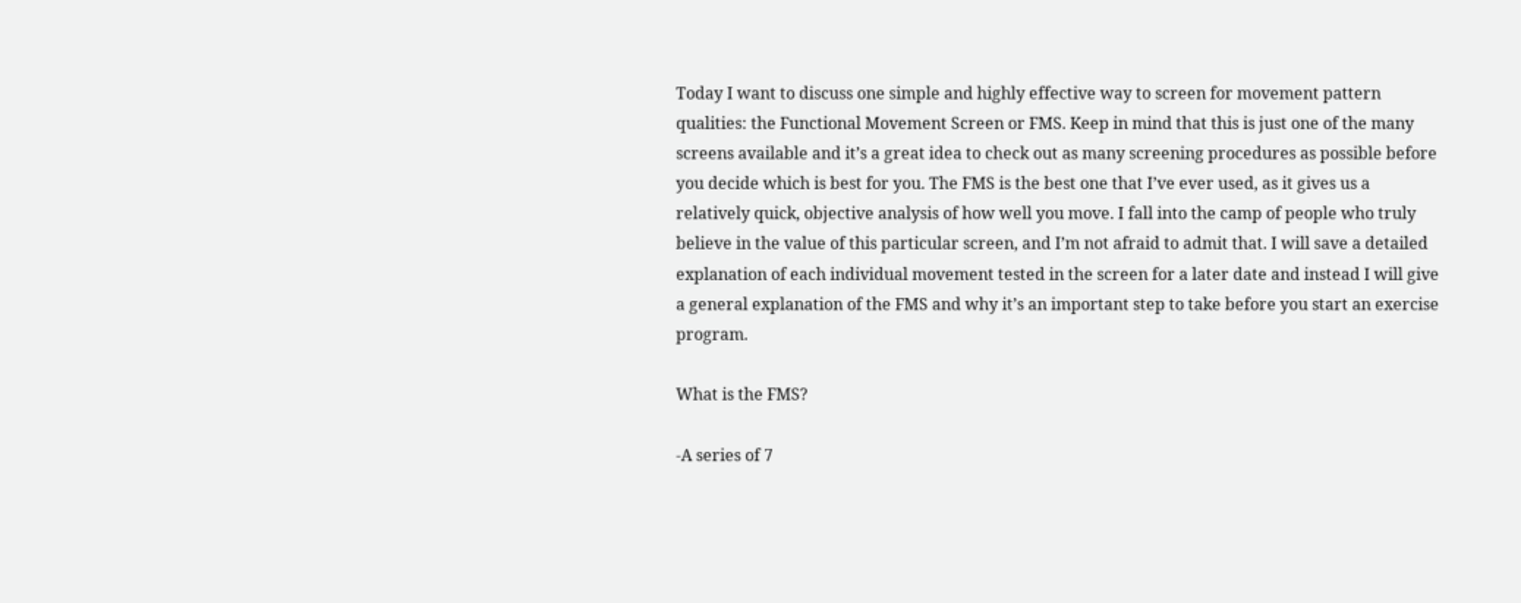Today I want to discuss one simple and highly effective way to screen for movement pattern qualities: the Functional Movement Screen or FMS. Keep in mind that this is just one of the many screens available and it’s a great idea to check out as many screening procedures as possible before you decide which is best for you. The FMS is the best one that I’ve ever used, as it gives us a relatively quick, objective analysis of how well you move. I fall into the camp of people who truly believe in the value of this particular screen, and I’m not afraid to admit that. I will save a detailed explanation of each individual movement tested in the screen for a later date and instead I will give a general explanation of the FMS and why it’s an important step to take before you start an exercise program.

What is the FMS?

-A series of 7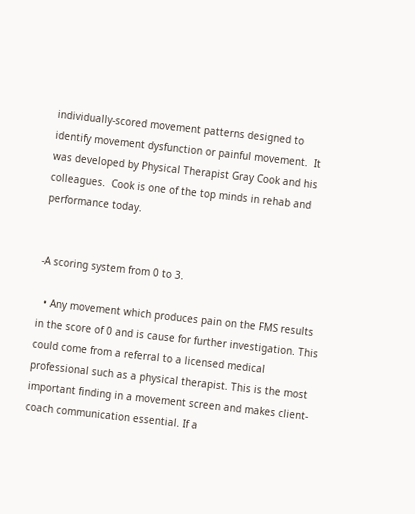individually-scored movement patterns designed to identify movement dysfunction or painful movement.  It was developed by Physical Therapist Gray Cook and his colleagues.  Cook is one of the top minds in rehab and performance today.


-A scoring system from 0 to 3.

  • Any movement which produces pain on the FMS results in the score of 0 and is cause for further investigation. This could come from a referral to a licensed medical professional such as a physical therapist. This is the most important finding in a movement screen and makes client-coach communication essential. If a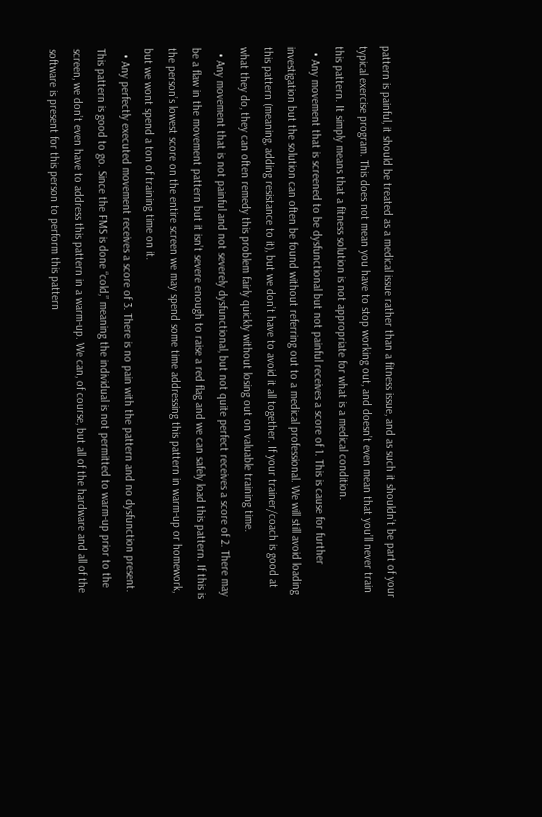pattern is painful, it should be treated as a medical issue rather than a fitness issue, and as such it shouldn’t be part of your typical exercise program. This does not mean you have to stop working out, and doesn’t even mean that you’ll never train this pattern. It simply means that a fitness solution is not appropriate for what is a medical condition.
  • Any movement that is screened to be dysfunctional but not painful receives a score of 1. This is cause for further investigation but the solution can often be found without referring out to a medical professional. We will still avoid loading this pattern (meaning, adding resistance to it), but we don’t have to avoid it all together. If your trainer/coach is good at what they do, they can often remedy this problem fairly quickly without losing out on valuable training time.
  • Any movement that is not painful and not severely dysfunctional, but not quite perfect receives a score of 2. There may be a flaw in the movement pattern but it isn’t severe enough to raise a red flag and we can safely load this pattern. If this is the person’s lowest score on the entire screen we may spend some time addressing this pattern in warm-up or homework, but we wont spend a ton of training time on it.
  • Any perfectly executed movement receives a score of 3. There is no pain with the pattern and no dysfunction present. This pattern is good to go. Since the FMS is done “cold,” meaning the individual is not permitted to warm-up prior to the screen, we don’t even have to address this pattern in a warm-up. We can, of course, but all of the hardware and all of the software is present for this person to perform this pattern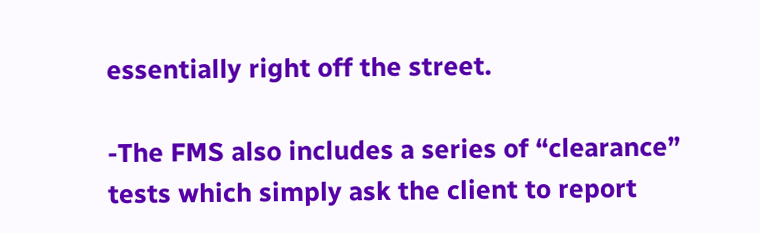essentially right off the street.

-The FMS also includes a series of “clearance” tests which simply ask the client to report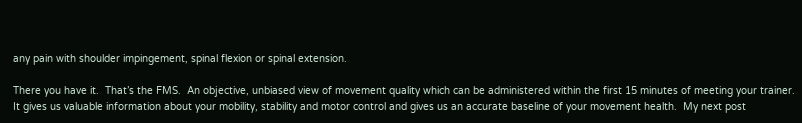any pain with shoulder impingement, spinal flexion or spinal extension.

There you have it.  That’s the FMS.  An objective, unbiased view of movement quality which can be administered within the first 15 minutes of meeting your trainer.  It gives us valuable information about your mobility, stability and motor control and gives us an accurate baseline of your movement health.  My next post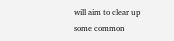will aim to clear up some common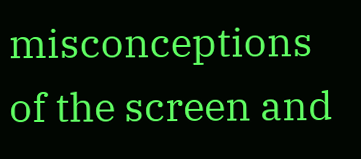misconceptions of the screen and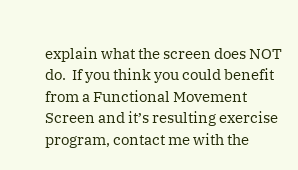explain what the screen does NOT do.  If you think you could benefit from a Functional Movement Screen and it’s resulting exercise program, contact me with the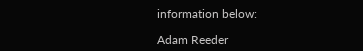information below:

Adam Reeder